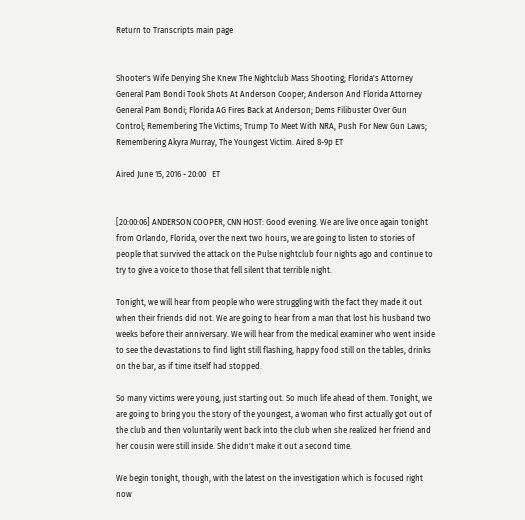Return to Transcripts main page


Shooter's Wife Denying She Knew The Nightclub Mass Shooting; Florida's Attorney General Pam Bondi Took Shots At Anderson Cooper; Anderson And Florida Attorney General Pam Bondi; Florida AG Fires Back at Anderson; Dems Filibuster Over Gun Control; Remembering The Victims; Trump To Meet With NRA, Push For New Gun Laws; Remembering Akyra Murray, The Youngest Victim. Aired 8-9p ET

Aired June 15, 2016 - 20:00   ET


[20:00:06] ANDERSON COOPER, CNN HOST: Good evening. We are live once again tonight from Orlando, Florida, over the next two hours, we are going to listen to stories of people that survived the attack on the Pulse nightclub four nights ago and continue to try to give a voice to those that fell silent that terrible night.

Tonight, we will hear from people who were struggling with the fact they made it out when their friends did not. We are going to hear from a man that lost his husband two weeks before their anniversary. We will hear from the medical examiner who went inside to see the devastations to find light still flashing, happy food still on the tables, drinks on the bar, as if time itself had stopped.

So many victims were young, just starting out. So much life ahead of them. Tonight, we are going to bring you the story of the youngest, a woman who first actually got out of the club and then voluntarily went back into the club when she realized her friend and her cousin were still inside. She didn't make it out a second time.

We begin tonight, though, with the latest on the investigation which is focused right now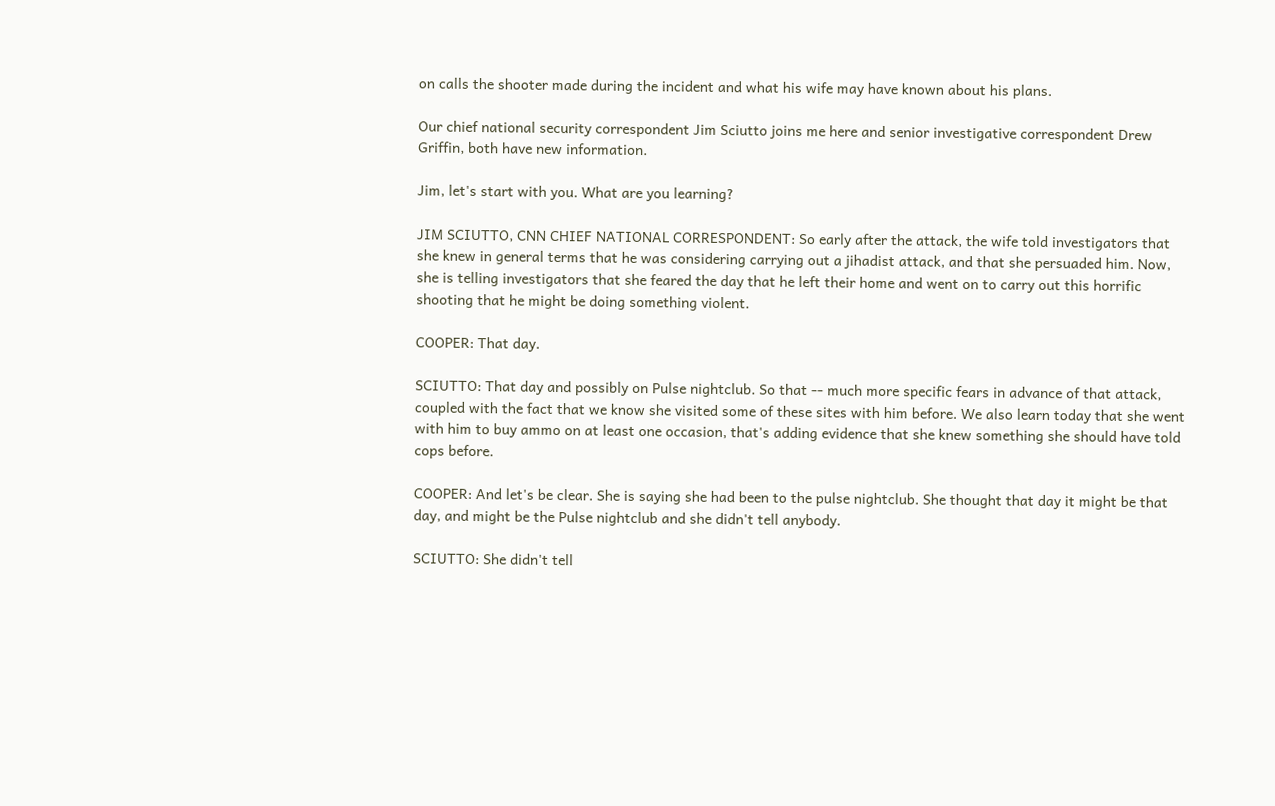on calls the shooter made during the incident and what his wife may have known about his plans.

Our chief national security correspondent Jim Sciutto joins me here and senior investigative correspondent Drew Griffin, both have new information.

Jim, let's start with you. What are you learning?

JIM SCIUTTO, CNN CHIEF NATIONAL CORRESPONDENT: So early after the attack, the wife told investigators that she knew in general terms that he was considering carrying out a jihadist attack, and that she persuaded him. Now, she is telling investigators that she feared the day that he left their home and went on to carry out this horrific shooting that he might be doing something violent.

COOPER: That day.

SCIUTTO: That day and possibly on Pulse nightclub. So that -- much more specific fears in advance of that attack, coupled with the fact that we know she visited some of these sites with him before. We also learn today that she went with him to buy ammo on at least one occasion, that's adding evidence that she knew something she should have told cops before.

COOPER: And let's be clear. She is saying she had been to the pulse nightclub. She thought that day it might be that day, and might be the Pulse nightclub and she didn't tell anybody.

SCIUTTO: She didn't tell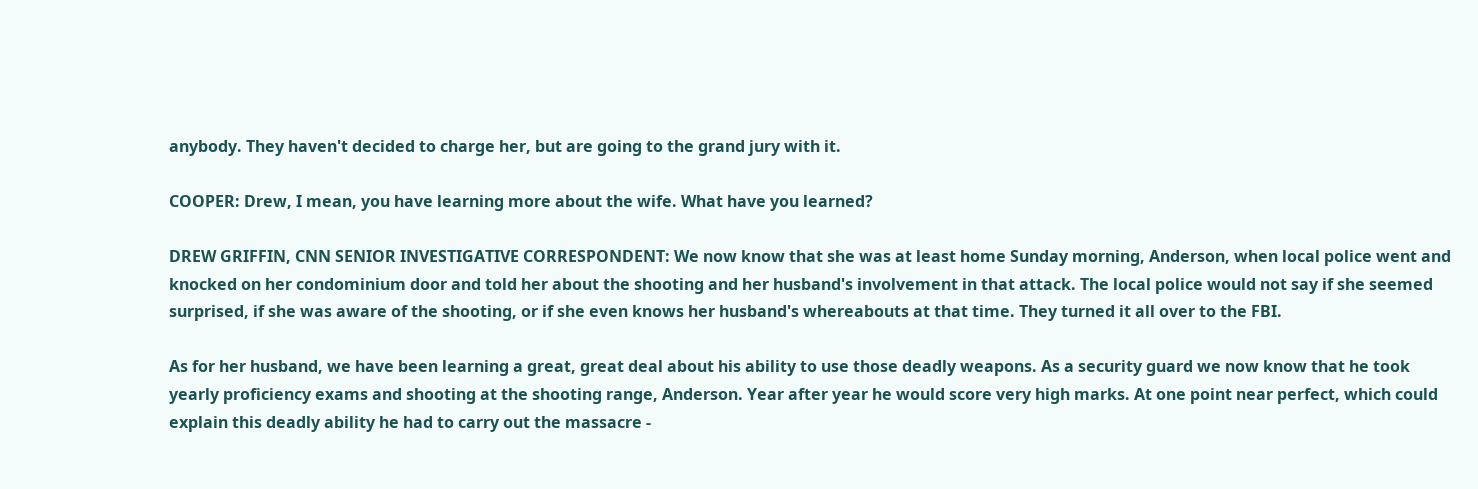anybody. They haven't decided to charge her, but are going to the grand jury with it.

COOPER: Drew, I mean, you have learning more about the wife. What have you learned?

DREW GRIFFIN, CNN SENIOR INVESTIGATIVE CORRESPONDENT: We now know that she was at least home Sunday morning, Anderson, when local police went and knocked on her condominium door and told her about the shooting and her husband's involvement in that attack. The local police would not say if she seemed surprised, if she was aware of the shooting, or if she even knows her husband's whereabouts at that time. They turned it all over to the FBI.

As for her husband, we have been learning a great, great deal about his ability to use those deadly weapons. As a security guard we now know that he took yearly proficiency exams and shooting at the shooting range, Anderson. Year after year he would score very high marks. At one point near perfect, which could explain this deadly ability he had to carry out the massacre -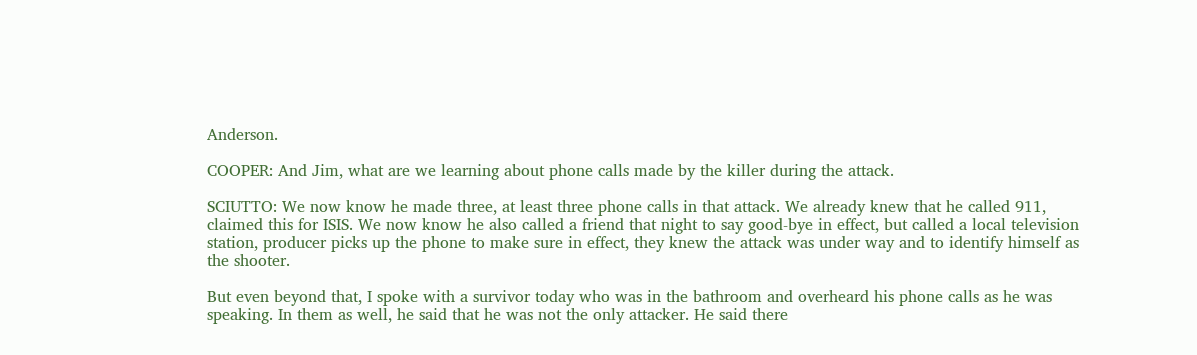Anderson.

COOPER: And Jim, what are we learning about phone calls made by the killer during the attack.

SCIUTTO: We now know he made three, at least three phone calls in that attack. We already knew that he called 911, claimed this for ISIS. We now know he also called a friend that night to say good-bye in effect, but called a local television station, producer picks up the phone to make sure in effect, they knew the attack was under way and to identify himself as the shooter.

But even beyond that, I spoke with a survivor today who was in the bathroom and overheard his phone calls as he was speaking. In them as well, he said that he was not the only attacker. He said there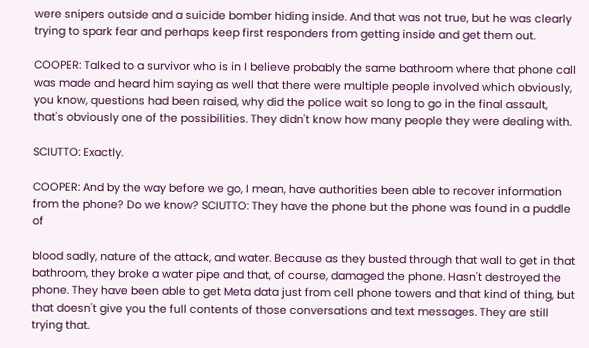were snipers outside and a suicide bomber hiding inside. And that was not true, but he was clearly trying to spark fear and perhaps keep first responders from getting inside and get them out.

COOPER: Talked to a survivor who is in I believe probably the same bathroom where that phone call was made and heard him saying as well that there were multiple people involved which obviously, you know, questions had been raised, why did the police wait so long to go in the final assault, that's obviously one of the possibilities. They didn't know how many people they were dealing with.

SCIUTTO: Exactly.

COOPER: And by the way before we go, I mean, have authorities been able to recover information from the phone? Do we know? SCIUTTO: They have the phone but the phone was found in a puddle of

blood sadly, nature of the attack, and water. Because as they busted through that wall to get in that bathroom, they broke a water pipe and that, of course, damaged the phone. Hasn't destroyed the phone. They have been able to get Meta data just from cell phone towers and that kind of thing, but that doesn't give you the full contents of those conversations and text messages. They are still trying that.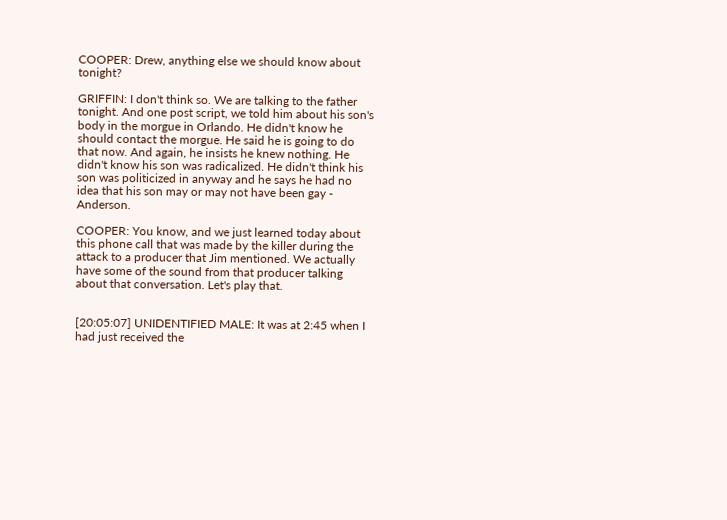COOPER: Drew, anything else we should know about tonight?

GRIFFIN: I don't think so. We are talking to the father tonight. And one post script, we told him about his son's body in the morgue in Orlando. He didn't know he should contact the morgue. He said he is going to do that now. And again, he insists he knew nothing. He didn't know his son was radicalized. He didn't think his son was politicized in anyway and he says he had no idea that his son may or may not have been gay - Anderson.

COOPER: You know, and we just learned today about this phone call that was made by the killer during the attack to a producer that Jim mentioned. We actually have some of the sound from that producer talking about that conversation. Let's play that.


[20:05:07] UNIDENTIFIED MALE: It was at 2:45 when I had just received the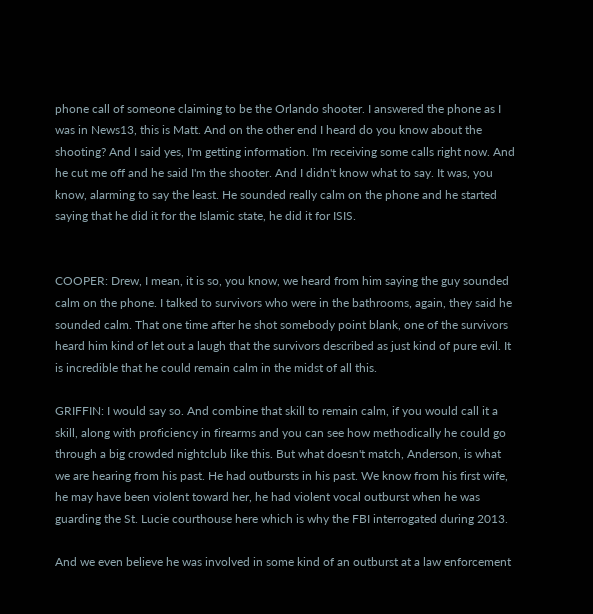phone call of someone claiming to be the Orlando shooter. I answered the phone as I was in News13, this is Matt. And on the other end I heard do you know about the shooting? And I said yes, I'm getting information. I'm receiving some calls right now. And he cut me off and he said I'm the shooter. And I didn't know what to say. It was, you know, alarming to say the least. He sounded really calm on the phone and he started saying that he did it for the Islamic state, he did it for ISIS.


COOPER: Drew, I mean, it is so, you know, we heard from him saying the guy sounded calm on the phone. I talked to survivors who were in the bathrooms, again, they said he sounded calm. That one time after he shot somebody point blank, one of the survivors heard him kind of let out a laugh that the survivors described as just kind of pure evil. It is incredible that he could remain calm in the midst of all this.

GRIFFIN: I would say so. And combine that skill to remain calm, if you would call it a skill, along with proficiency in firearms and you can see how methodically he could go through a big crowded nightclub like this. But what doesn't match, Anderson, is what we are hearing from his past. He had outbursts in his past. We know from his first wife, he may have been violent toward her, he had violent vocal outburst when he was guarding the St. Lucie courthouse here which is why the FBI interrogated during 2013.

And we even believe he was involved in some kind of an outburst at a law enforcement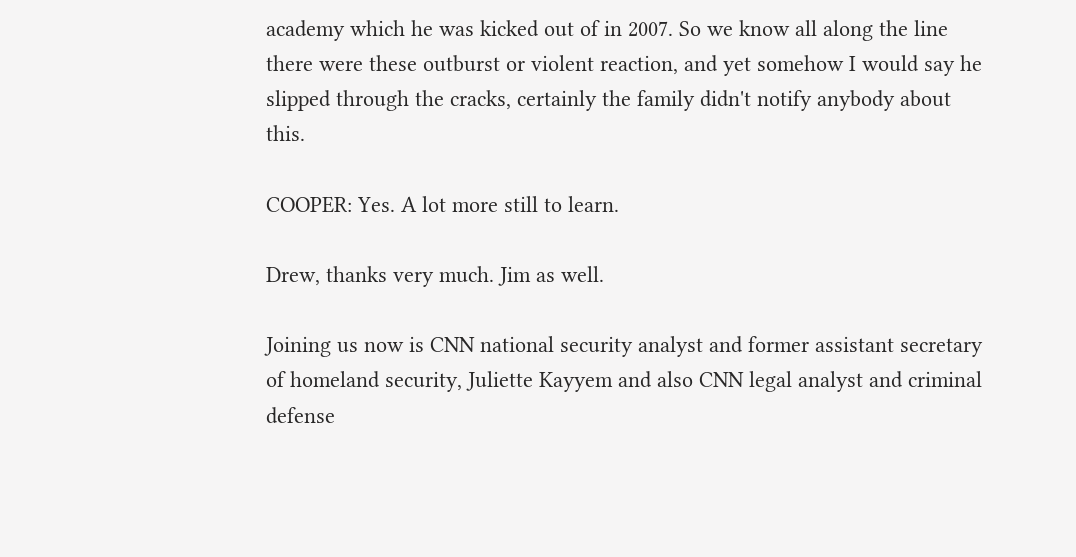academy which he was kicked out of in 2007. So we know all along the line there were these outburst or violent reaction, and yet somehow I would say he slipped through the cracks, certainly the family didn't notify anybody about this.

COOPER: Yes. A lot more still to learn.

Drew, thanks very much. Jim as well.

Joining us now is CNN national security analyst and former assistant secretary of homeland security, Juliette Kayyem and also CNN legal analyst and criminal defense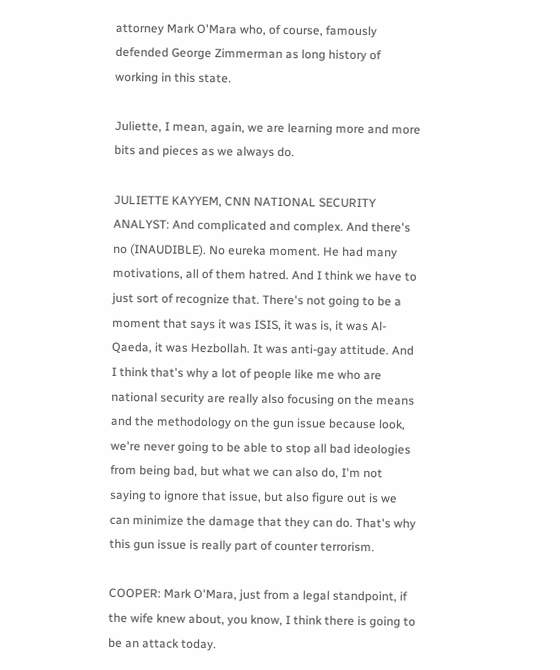attorney Mark O'Mara who, of course, famously defended George Zimmerman as long history of working in this state.

Juliette, I mean, again, we are learning more and more bits and pieces as we always do.

JULIETTE KAYYEM, CNN NATIONAL SECURITY ANALYST: And complicated and complex. And there's no (INAUDIBLE). No eureka moment. He had many motivations, all of them hatred. And I think we have to just sort of recognize that. There's not going to be a moment that says it was ISIS, it was is, it was Al-Qaeda, it was Hezbollah. It was anti-gay attitude. And I think that's why a lot of people like me who are national security are really also focusing on the means and the methodology on the gun issue because look, we're never going to be able to stop all bad ideologies from being bad, but what we can also do, I'm not saying to ignore that issue, but also figure out is we can minimize the damage that they can do. That's why this gun issue is really part of counter terrorism.

COOPER: Mark O'Mara, just from a legal standpoint, if the wife knew about, you know, I think there is going to be an attack today.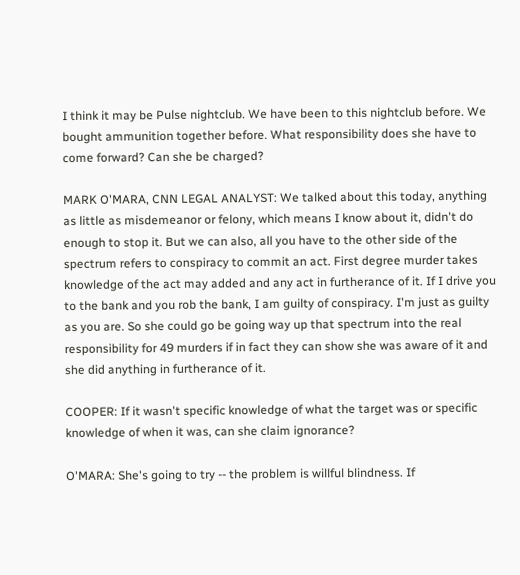I think it may be Pulse nightclub. We have been to this nightclub before. We bought ammunition together before. What responsibility does she have to come forward? Can she be charged?

MARK O'MARA, CNN LEGAL ANALYST: We talked about this today, anything as little as misdemeanor or felony, which means I know about it, didn't do enough to stop it. But we can also, all you have to the other side of the spectrum refers to conspiracy to commit an act. First degree murder takes knowledge of the act may added and any act in furtherance of it. If I drive you to the bank and you rob the bank, I am guilty of conspiracy. I'm just as guilty as you are. So she could go be going way up that spectrum into the real responsibility for 49 murders if in fact they can show she was aware of it and she did anything in furtherance of it.

COOPER: If it wasn't specific knowledge of what the target was or specific knowledge of when it was, can she claim ignorance?

O'MARA: She's going to try -- the problem is willful blindness. If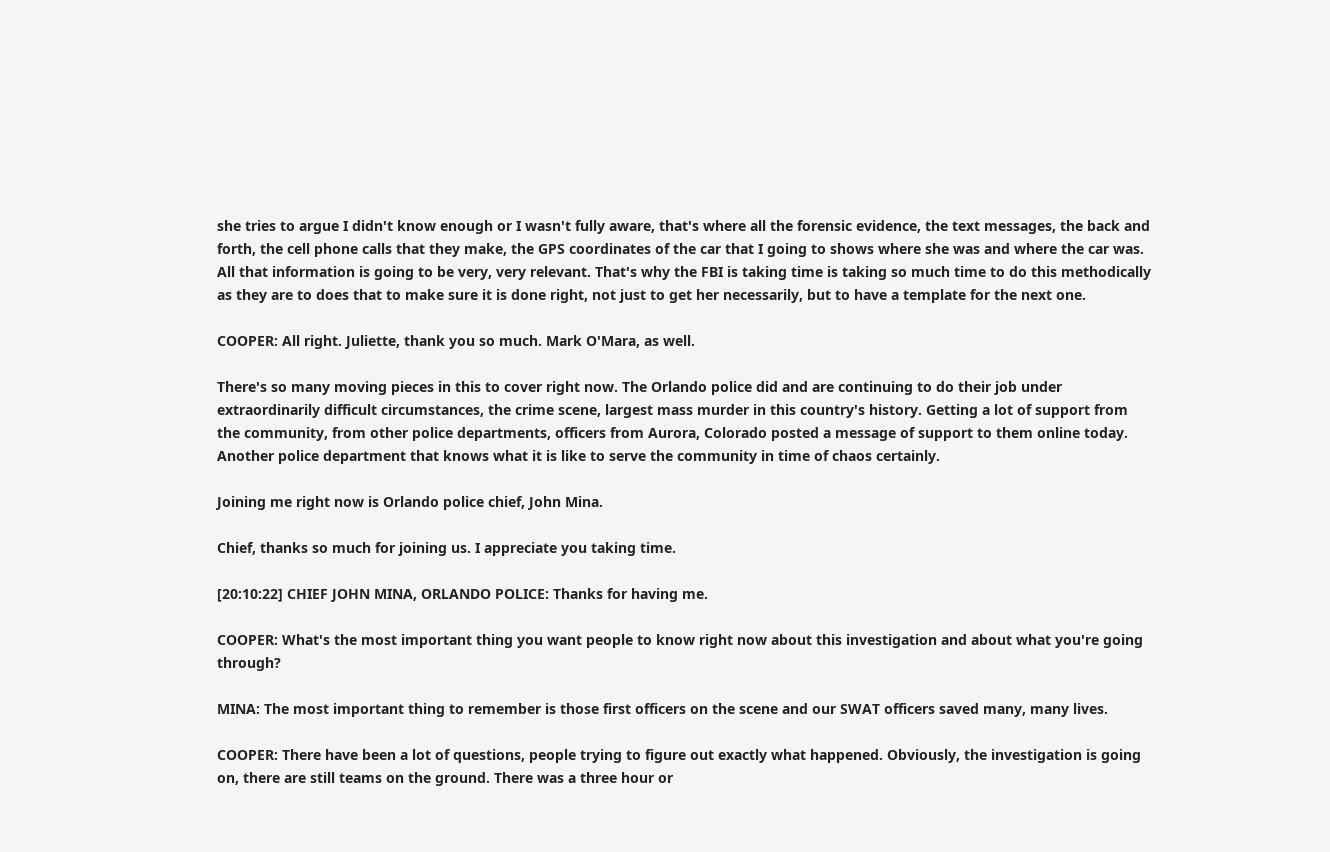she tries to argue I didn't know enough or I wasn't fully aware, that's where all the forensic evidence, the text messages, the back and forth, the cell phone calls that they make, the GPS coordinates of the car that I going to shows where she was and where the car was. All that information is going to be very, very relevant. That's why the FBI is taking time is taking so much time to do this methodically as they are to does that to make sure it is done right, not just to get her necessarily, but to have a template for the next one.

COOPER: All right. Juliette, thank you so much. Mark O'Mara, as well.

There's so many moving pieces in this to cover right now. The Orlando police did and are continuing to do their job under extraordinarily difficult circumstances, the crime scene, largest mass murder in this country's history. Getting a lot of support from the community, from other police departments, officers from Aurora, Colorado posted a message of support to them online today. Another police department that knows what it is like to serve the community in time of chaos certainly.

Joining me right now is Orlando police chief, John Mina.

Chief, thanks so much for joining us. I appreciate you taking time.

[20:10:22] CHIEF JOHN MINA, ORLANDO POLICE: Thanks for having me.

COOPER: What's the most important thing you want people to know right now about this investigation and about what you're going through?

MINA: The most important thing to remember is those first officers on the scene and our SWAT officers saved many, many lives.

COOPER: There have been a lot of questions, people trying to figure out exactly what happened. Obviously, the investigation is going on, there are still teams on the ground. There was a three hour or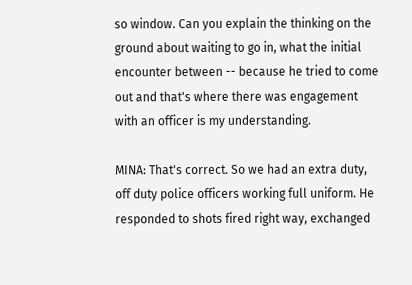so window. Can you explain the thinking on the ground about waiting to go in, what the initial encounter between -- because he tried to come out and that's where there was engagement with an officer is my understanding.

MINA: That's correct. So we had an extra duty, off duty police officers working full uniform. He responded to shots fired right way, exchanged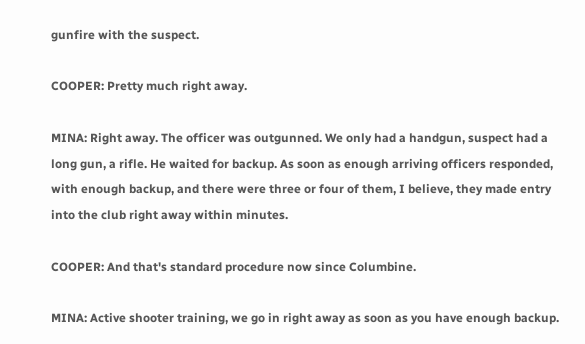gunfire with the suspect.

COOPER: Pretty much right away.

MINA: Right away. The officer was outgunned. We only had a handgun, suspect had a long gun, a rifle. He waited for backup. As soon as enough arriving officers responded, with enough backup, and there were three or four of them, I believe, they made entry into the club right away within minutes.

COOPER: And that's standard procedure now since Columbine.

MINA: Active shooter training, we go in right away as soon as you have enough backup.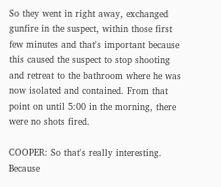So they went in right away, exchanged gunfire in the suspect, within those first few minutes and that's important because this caused the suspect to stop shooting and retreat to the bathroom where he was now isolated and contained. From that point on until 5:00 in the morning, there were no shots fired.

COOPER: So that's really interesting. Because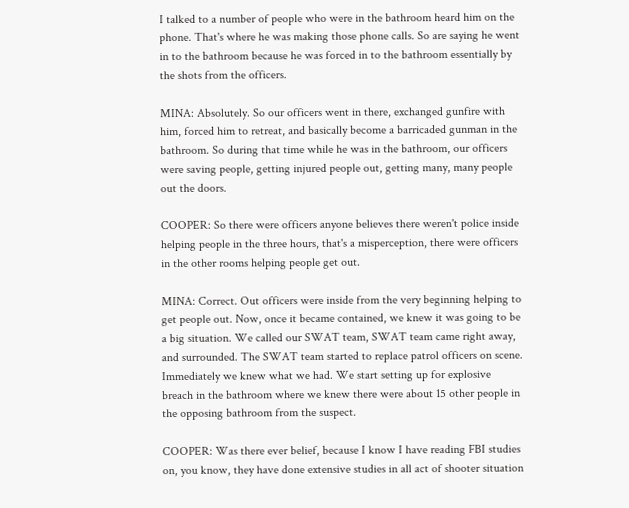I talked to a number of people who were in the bathroom heard him on the phone. That's where he was making those phone calls. So are saying he went in to the bathroom because he was forced in to the bathroom essentially by the shots from the officers.

MINA: Absolutely. So our officers went in there, exchanged gunfire with him, forced him to retreat, and basically become a barricaded gunman in the bathroom. So during that time while he was in the bathroom, our officers were saving people, getting injured people out, getting many, many people out the doors.

COOPER: So there were officers anyone believes there weren't police inside helping people in the three hours, that's a misperception, there were officers in the other rooms helping people get out.

MINA: Correct. Out officers were inside from the very beginning helping to get people out. Now, once it became contained, we knew it was going to be a big situation. We called our SWAT team, SWAT team came right away, and surrounded. The SWAT team started to replace patrol officers on scene. Immediately we knew what we had. We start setting up for explosive breach in the bathroom where we knew there were about 15 other people in the opposing bathroom from the suspect.

COOPER: Was there ever belief, because I know I have reading FBI studies on, you know, they have done extensive studies in all act of shooter situation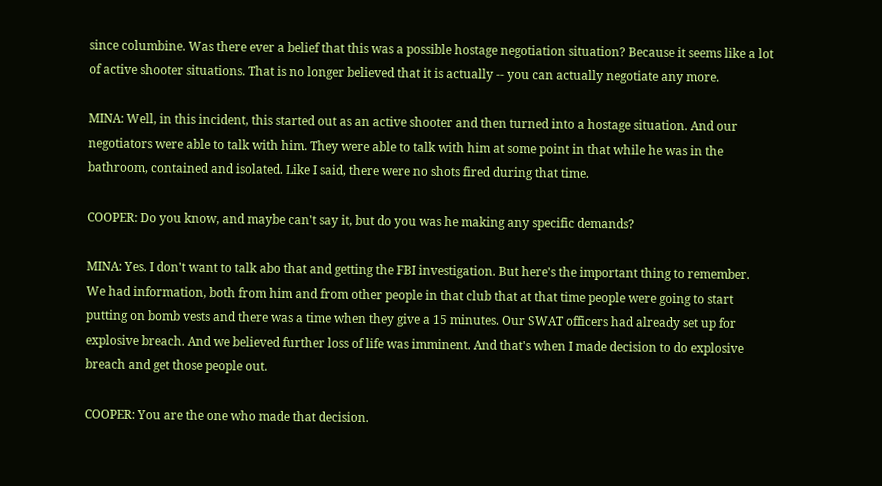since columbine. Was there ever a belief that this was a possible hostage negotiation situation? Because it seems like a lot of active shooter situations. That is no longer believed that it is actually -- you can actually negotiate any more.

MINA: Well, in this incident, this started out as an active shooter and then turned into a hostage situation. And our negotiators were able to talk with him. They were able to talk with him at some point in that while he was in the bathroom, contained and isolated. Like I said, there were no shots fired during that time.

COOPER: Do you know, and maybe can't say it, but do you was he making any specific demands?

MINA: Yes. I don't want to talk abo that and getting the FBI investigation. But here's the important thing to remember. We had information, both from him and from other people in that club that at that time people were going to start putting on bomb vests and there was a time when they give a 15 minutes. Our SWAT officers had already set up for explosive breach. And we believed further loss of life was imminent. And that's when I made decision to do explosive breach and get those people out.

COOPER: You are the one who made that decision.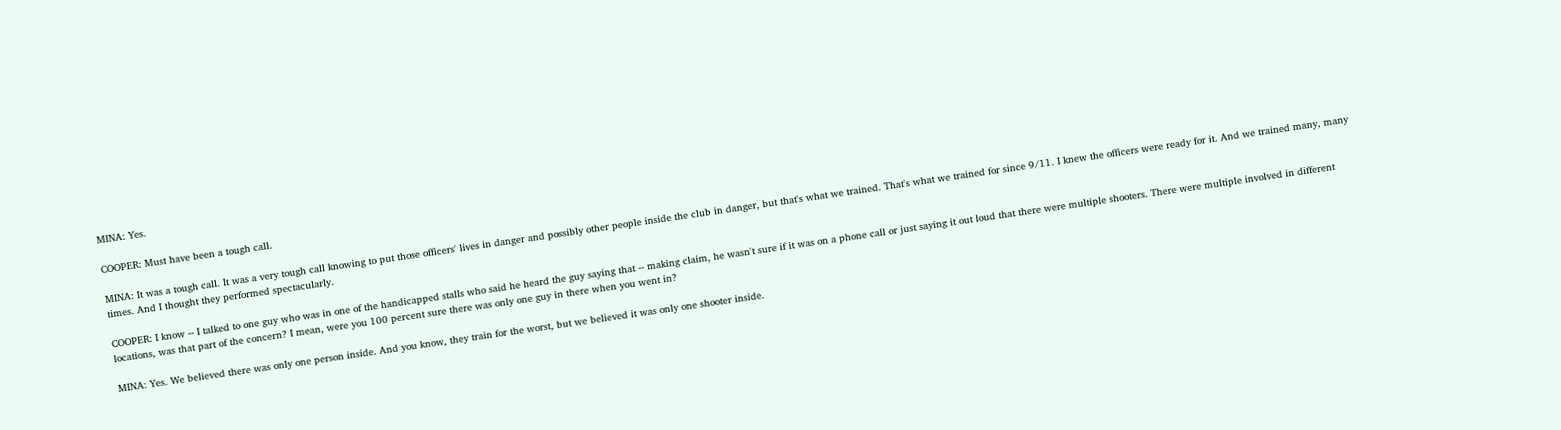MINA: Yes.

COOPER: Must have been a tough call.

MINA: It was a tough call. It was a very tough call knowing to put those officers' lives in danger and possibly other people inside the club in danger, but that's what we trained. That's what we trained for since 9/11. I knew the officers were ready for it. And we trained many, many times. And I thought they performed spectacularly.

COOPER: I know -- I talked to one guy who was in one of the handicapped stalls who said he heard the guy saying that -- making claim, he wasn't sure if it was on a phone call or just saying it out loud that there were multiple shooters. There were multiple involved in different locations, was that part of the concern? I mean, were you 100 percent sure there was only one guy in there when you went in?

MINA: Yes. We believed there was only one person inside. And you know, they train for the worst, but we believed it was only one shooter inside.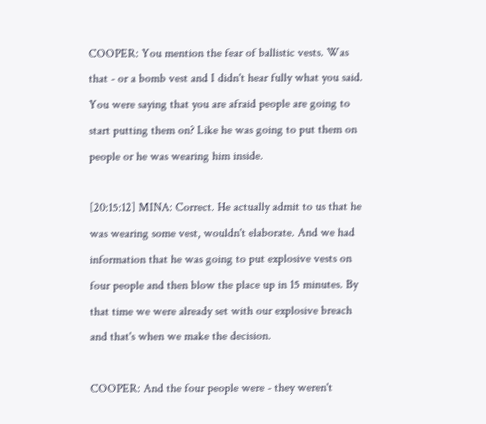COOPER: You mention the fear of ballistic vests. Was that - or a bomb vest and I didn't hear fully what you said. You were saying that you are afraid people are going to start putting them on? Like he was going to put them on people or he was wearing him inside.

[20:15:12] MINA: Correct. He actually admit to us that he was wearing some vest, wouldn't elaborate. And we had information that he was going to put explosive vests on four people and then blow the place up in 15 minutes. By that time we were already set with our explosive breach and that's when we make the decision.

COOPER: And the four people were - they weren't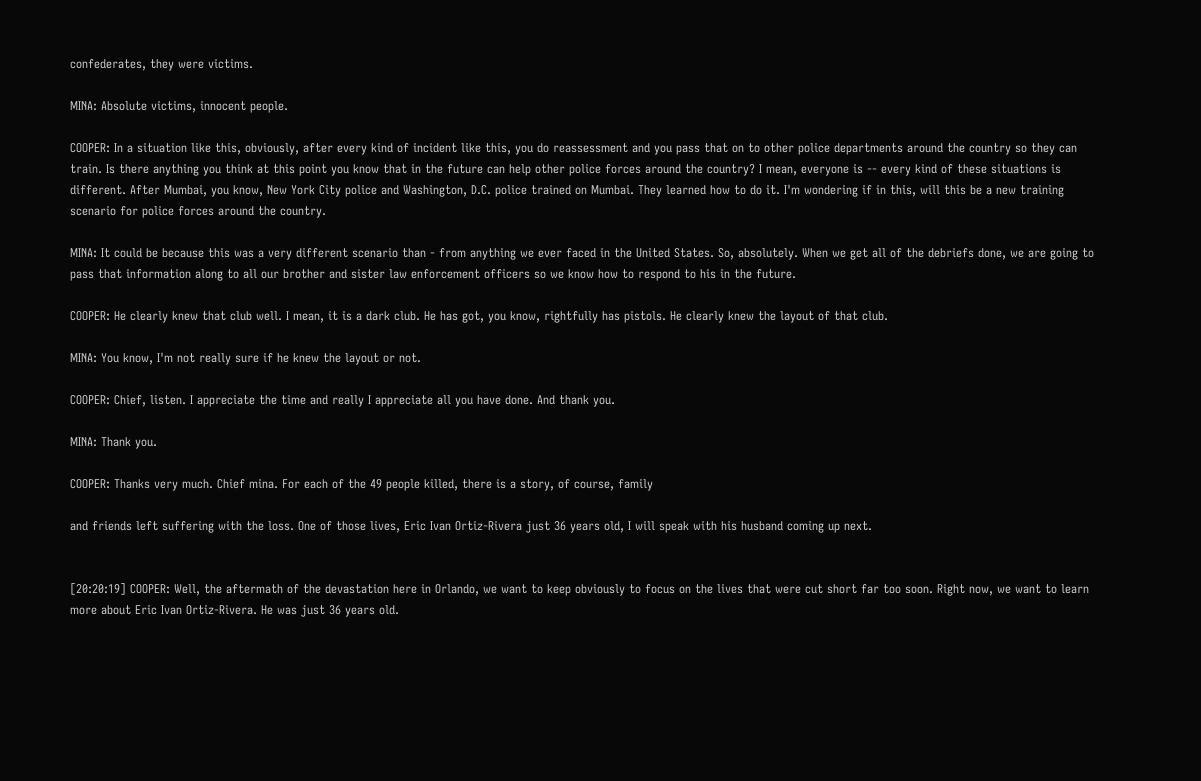confederates, they were victims.

MINA: Absolute victims, innocent people.

COOPER: In a situation like this, obviously, after every kind of incident like this, you do reassessment and you pass that on to other police departments around the country so they can train. Is there anything you think at this point you know that in the future can help other police forces around the country? I mean, everyone is -- every kind of these situations is different. After Mumbai, you know, New York City police and Washington, D.C. police trained on Mumbai. They learned how to do it. I'm wondering if in this, will this be a new training scenario for police forces around the country.

MINA: It could be because this was a very different scenario than - from anything we ever faced in the United States. So, absolutely. When we get all of the debriefs done, we are going to pass that information along to all our brother and sister law enforcement officers so we know how to respond to his in the future.

COOPER: He clearly knew that club well. I mean, it is a dark club. He has got, you know, rightfully has pistols. He clearly knew the layout of that club.

MINA: You know, I'm not really sure if he knew the layout or not.

COOPER: Chief, listen. I appreciate the time and really I appreciate all you have done. And thank you.

MINA: Thank you.

COOPER: Thanks very much. Chief mina. For each of the 49 people killed, there is a story, of course, family

and friends left suffering with the loss. One of those lives, Eric Ivan Ortiz-Rivera just 36 years old, I will speak with his husband coming up next.


[20:20:19] COOPER: Well, the aftermath of the devastation here in Orlando, we want to keep obviously to focus on the lives that were cut short far too soon. Right now, we want to learn more about Eric Ivan Ortiz-Rivera. He was just 36 years old.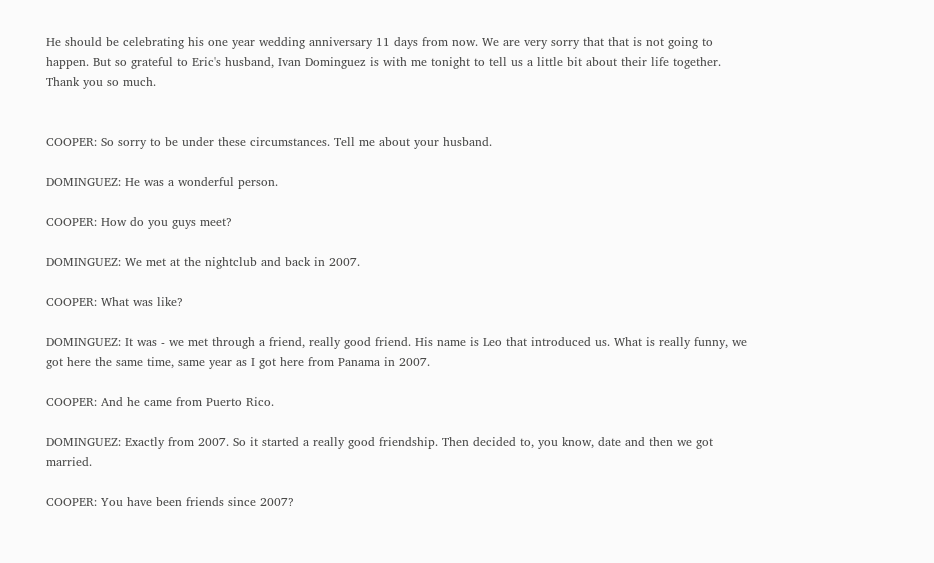He should be celebrating his one year wedding anniversary 11 days from now. We are very sorry that that is not going to happen. But so grateful to Eric's husband, Ivan Dominguez is with me tonight to tell us a little bit about their life together. Thank you so much.


COOPER: So sorry to be under these circumstances. Tell me about your husband.

DOMINGUEZ: He was a wonderful person.

COOPER: How do you guys meet?

DOMINGUEZ: We met at the nightclub and back in 2007.

COOPER: What was like?

DOMINGUEZ: It was - we met through a friend, really good friend. His name is Leo that introduced us. What is really funny, we got here the same time, same year as I got here from Panama in 2007.

COOPER: And he came from Puerto Rico.

DOMINGUEZ: Exactly from 2007. So it started a really good friendship. Then decided to, you know, date and then we got married.

COOPER: You have been friends since 2007?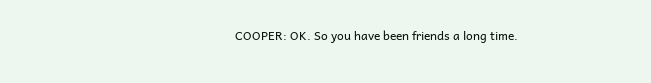COOPER: OK. So you have been friends a long time.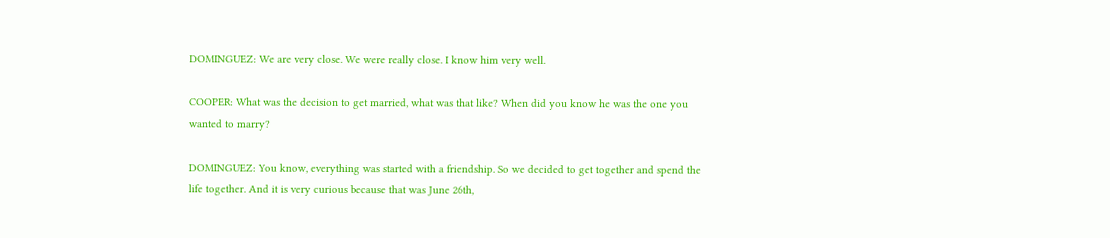DOMINGUEZ: We are very close. We were really close. I know him very well.

COOPER: What was the decision to get married, what was that like? When did you know he was the one you wanted to marry?

DOMINGUEZ: You know, everything was started with a friendship. So we decided to get together and spend the life together. And it is very curious because that was June 26th,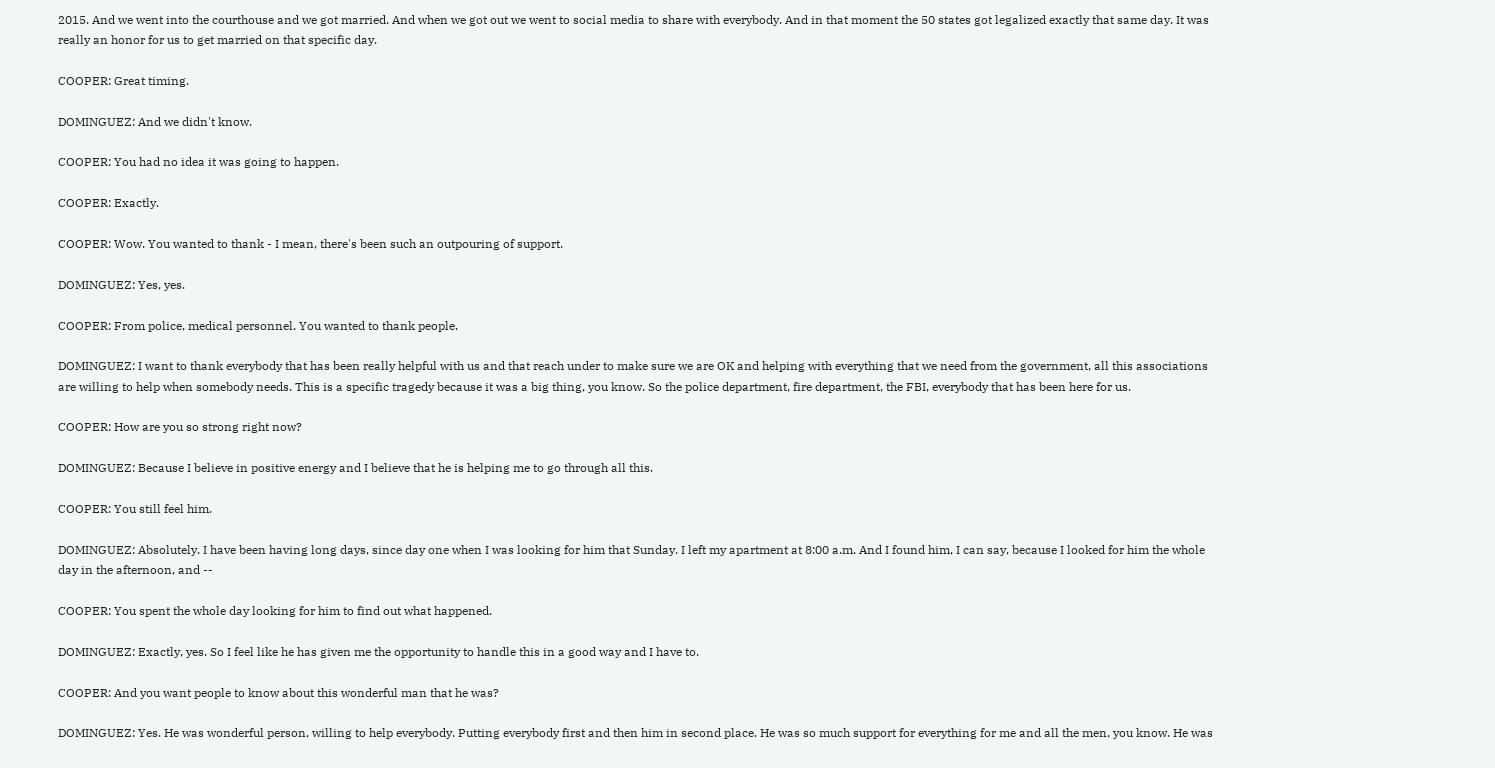2015. And we went into the courthouse and we got married. And when we got out we went to social media to share with everybody. And in that moment the 50 states got legalized exactly that same day. It was really an honor for us to get married on that specific day.

COOPER: Great timing.

DOMINGUEZ: And we didn't know.

COOPER: You had no idea it was going to happen.

COOPER: Exactly.

COOPER: Wow. You wanted to thank - I mean, there's been such an outpouring of support.

DOMINGUEZ: Yes, yes.

COOPER: From police, medical personnel. You wanted to thank people.

DOMINGUEZ: I want to thank everybody that has been really helpful with us and that reach under to make sure we are OK and helping with everything that we need from the government, all this associations are willing to help when somebody needs. This is a specific tragedy because it was a big thing, you know. So the police department, fire department, the FBI, everybody that has been here for us.

COOPER: How are you so strong right now?

DOMINGUEZ: Because I believe in positive energy and I believe that he is helping me to go through all this.

COOPER: You still feel him.

DOMINGUEZ: Absolutely. I have been having long days, since day one when I was looking for him that Sunday. I left my apartment at 8:00 a.m. And I found him, I can say, because I looked for him the whole day in the afternoon, and --

COOPER: You spent the whole day looking for him to find out what happened.

DOMINGUEZ: Exactly, yes. So I feel like he has given me the opportunity to handle this in a good way and I have to.

COOPER: And you want people to know about this wonderful man that he was?

DOMINGUEZ: Yes. He was wonderful person, willing to help everybody. Putting everybody first and then him in second place. He was so much support for everything for me and all the men, you know. He was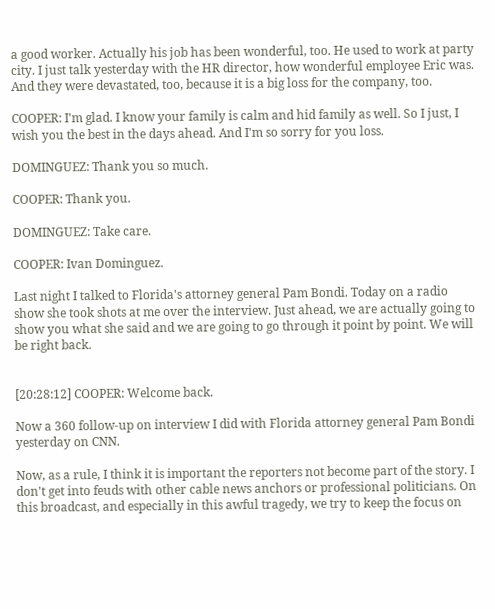a good worker. Actually his job has been wonderful, too. He used to work at party city. I just talk yesterday with the HR director, how wonderful employee Eric was. And they were devastated, too, because it is a big loss for the company, too.

COOPER: I'm glad. I know your family is calm and hid family as well. So I just, I wish you the best in the days ahead. And I'm so sorry for you loss.

DOMINGUEZ: Thank you so much.

COOPER: Thank you.

DOMINGUEZ: Take care.

COOPER: Ivan Dominguez.

Last night I talked to Florida's attorney general Pam Bondi. Today on a radio show she took shots at me over the interview. Just ahead, we are actually going to show you what she said and we are going to go through it point by point. We will be right back.


[20:28:12] COOPER: Welcome back.

Now a 360 follow-up on interview I did with Florida attorney general Pam Bondi yesterday on CNN.

Now, as a rule, I think it is important the reporters not become part of the story. I don't get into feuds with other cable news anchors or professional politicians. On this broadcast, and especially in this awful tragedy, we try to keep the focus on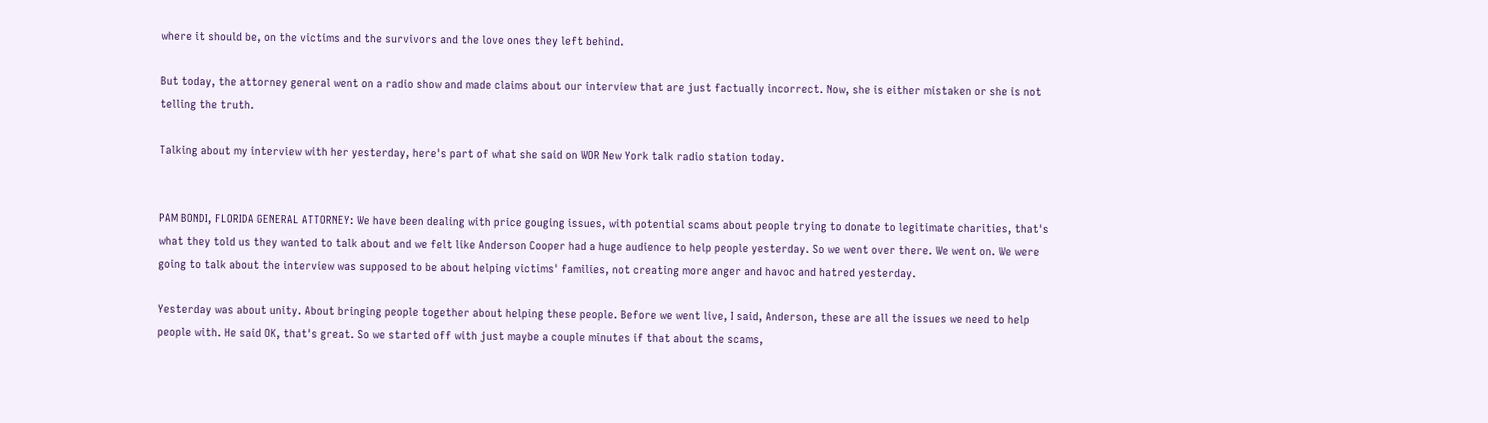where it should be, on the victims and the survivors and the love ones they left behind.

But today, the attorney general went on a radio show and made claims about our interview that are just factually incorrect. Now, she is either mistaken or she is not telling the truth.

Talking about my interview with her yesterday, here's part of what she said on WOR New York talk radio station today.


PAM BONDI, FLORIDA GENERAL ATTORNEY: We have been dealing with price gouging issues, with potential scams about people trying to donate to legitimate charities, that's what they told us they wanted to talk about and we felt like Anderson Cooper had a huge audience to help people yesterday. So we went over there. We went on. We were going to talk about the interview was supposed to be about helping victims' families, not creating more anger and havoc and hatred yesterday.

Yesterday was about unity. About bringing people together about helping these people. Before we went live, I said, Anderson, these are all the issues we need to help people with. He said OK, that's great. So we started off with just maybe a couple minutes if that about the scams,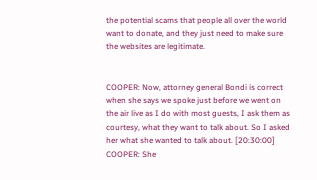the potential scams that people all over the world want to donate, and they just need to make sure the websites are legitimate.


COOPER: Now, attorney general Bondi is correct when she says we spoke just before we went on the air live as I do with most guests, I ask them as courtesy, what they want to talk about. So I asked her what she wanted to talk about. [20:30:00] COOPER: She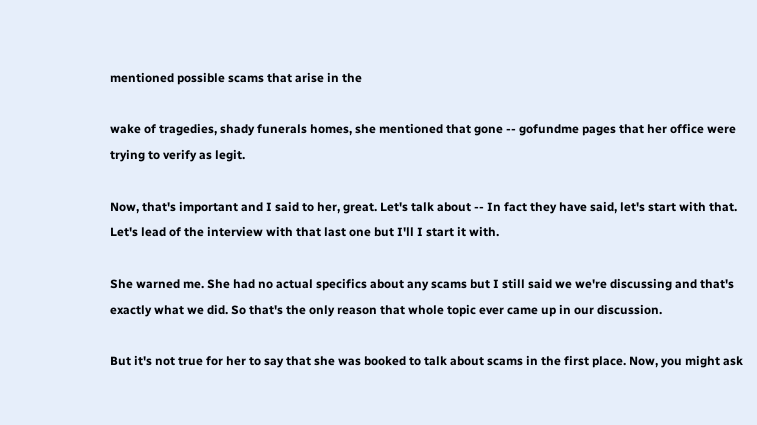mentioned possible scams that arise in the

wake of tragedies, shady funerals homes, she mentioned that gone -- gofundme pages that her office were trying to verify as legit.

Now, that's important and I said to her, great. Let's talk about -- In fact they have said, let's start with that. Let's lead of the interview with that last one but I'll I start it with.

She warned me. She had no actual specifics about any scams but I still said we we're discussing and that's exactly what we did. So that's the only reason that whole topic ever came up in our discussion.

But it's not true for her to say that she was booked to talk about scams in the first place. Now, you might ask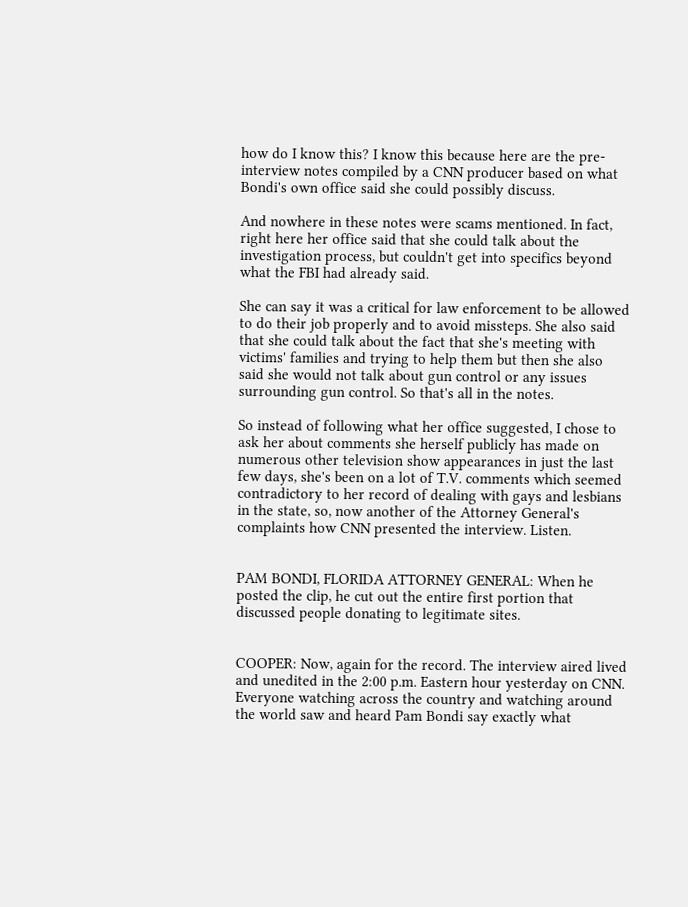how do I know this? I know this because here are the pre-interview notes compiled by a CNN producer based on what Bondi's own office said she could possibly discuss.

And nowhere in these notes were scams mentioned. In fact, right here her office said that she could talk about the investigation process, but couldn't get into specifics beyond what the FBI had already said.

She can say it was a critical for law enforcement to be allowed to do their job properly and to avoid missteps. She also said that she could talk about the fact that she's meeting with victims' families and trying to help them but then she also said she would not talk about gun control or any issues surrounding gun control. So that's all in the notes.

So instead of following what her office suggested, I chose to ask her about comments she herself publicly has made on numerous other television show appearances in just the last few days, she's been on a lot of T.V. comments which seemed contradictory to her record of dealing with gays and lesbians in the state, so, now another of the Attorney General's complaints how CNN presented the interview. Listen.


PAM BONDI, FLORIDA ATTORNEY GENERAL: When he posted the clip, he cut out the entire first portion that discussed people donating to legitimate sites.


COOPER: Now, again for the record. The interview aired lived and unedited in the 2:00 p.m. Eastern hour yesterday on CNN. Everyone watching across the country and watching around the world saw and heard Pam Bondi say exactly what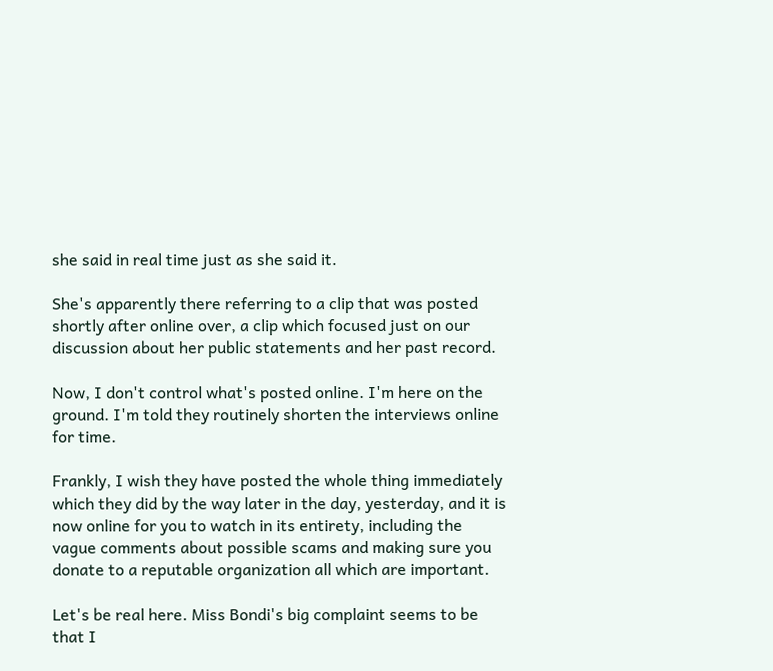she said in real time just as she said it.

She's apparently there referring to a clip that was posted shortly after online over, a clip which focused just on our discussion about her public statements and her past record.

Now, I don't control what's posted online. I'm here on the ground. I'm told they routinely shorten the interviews online for time.

Frankly, I wish they have posted the whole thing immediately which they did by the way later in the day, yesterday, and it is now online for you to watch in its entirety, including the vague comments about possible scams and making sure you donate to a reputable organization all which are important.

Let's be real here. Miss Bondi's big complaint seems to be that I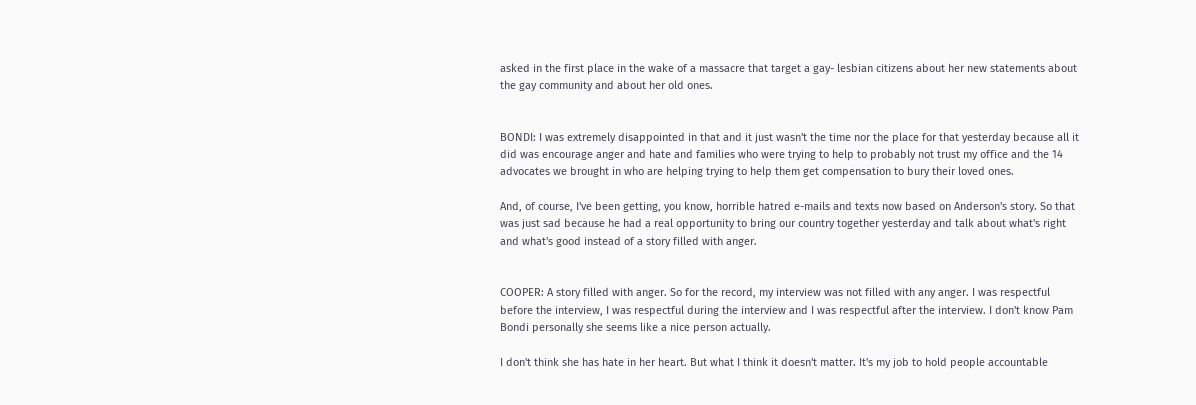asked in the first place in the wake of a massacre that target a gay- lesbian citizens about her new statements about the gay community and about her old ones.


BONDI: I was extremely disappointed in that and it just wasn't the time nor the place for that yesterday because all it did was encourage anger and hate and families who were trying to help to probably not trust my office and the 14 advocates we brought in who are helping trying to help them get compensation to bury their loved ones.

And, of course, I've been getting, you know, horrible hatred e-mails and texts now based on Anderson's story. So that was just sad because he had a real opportunity to bring our country together yesterday and talk about what's right and what's good instead of a story filled with anger.


COOPER: A story filled with anger. So for the record, my interview was not filled with any anger. I was respectful before the interview, I was respectful during the interview and I was respectful after the interview. I don't know Pam Bondi personally she seems like a nice person actually.

I don't think she has hate in her heart. But what I think it doesn't matter. It's my job to hold people accountable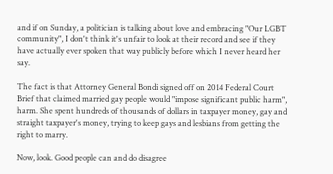and if on Sunday, a politician is talking about love and embracing "Our LGBT community", I don't think it's unfair to look at their record and see if they have actually ever spoken that way publicly before which I never heard her say.

The fact is that Attorney General Bondi signed off on 2014 Federal Court Brief that claimed married gay people would "impose significant public harm", harm. She spent hundreds of thousands of dollars in taxpayer money, gay and straight taxpayer's money, trying to keep gays and lesbians from getting the right to marry.

Now, look. Good people can and do disagree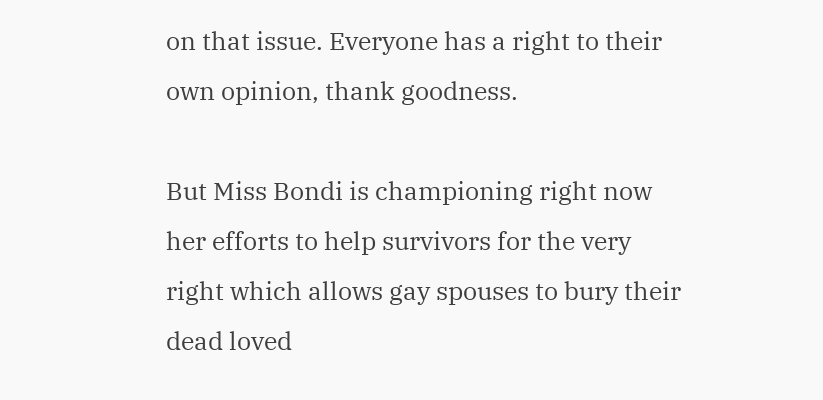on that issue. Everyone has a right to their own opinion, thank goodness.

But Miss Bondi is championing right now her efforts to help survivors for the very right which allows gay spouses to bury their dead loved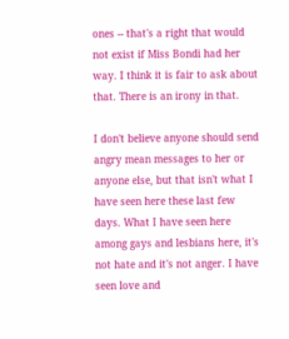ones -- that's a right that would not exist if Miss Bondi had her way. I think it is fair to ask about that. There is an irony in that.

I don't believe anyone should send angry mean messages to her or anyone else, but that isn't what I have seen here these last few days. What I have seen here among gays and lesbians here, it's not hate and it's not anger. I have seen love and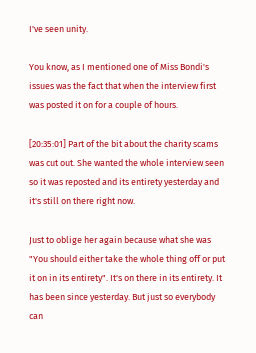I've seen unity.

You know, as I mentioned one of Miss Bondi's issues was the fact that when the interview first was posted it on for a couple of hours.

[20:35:01] Part of the bit about the charity scams was cut out. She wanted the whole interview seen so it was reposted and its entirety yesterday and it's still on there right now.

Just to oblige her again because what she was "You should either take the whole thing off or put it on in its entirety". It's on there in its entirety. It has been since yesterday. But just so everybody can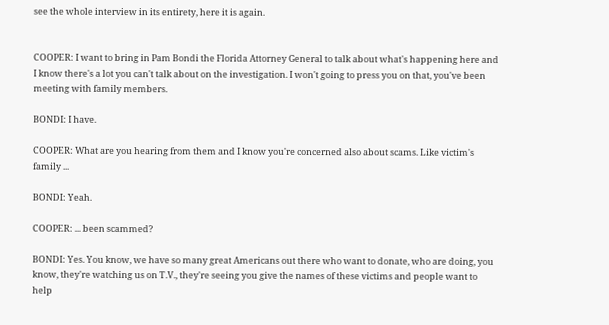see the whole interview in its entirety, here it is again.


COOPER: I want to bring in Pam Bondi the Florida Attorney General to talk about what's happening here and I know there's a lot you can't talk about on the investigation. I won't going to press you on that, you've been meeting with family members.

BONDI: I have.

COOPER: What are you hearing from them and I know you're concerned also about scams. Like victim's family ...

BONDI: Yeah.

COOPER: ... been scammed?

BONDI: Yes. You know, we have so many great Americans out there who want to donate, who are doing, you know, they're watching us on T.V., they're seeing you give the names of these victims and people want to help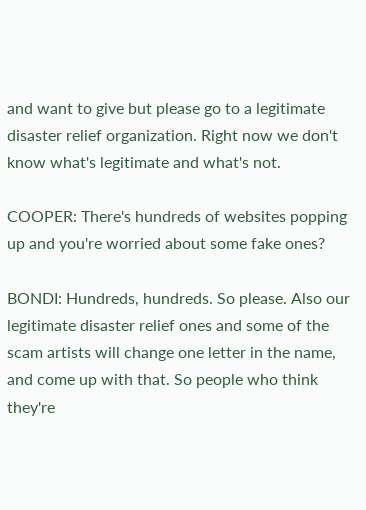and want to give but please go to a legitimate disaster relief organization. Right now we don't know what's legitimate and what's not.

COOPER: There's hundreds of websites popping up and you're worried about some fake ones?

BONDI: Hundreds, hundreds. So please. Also our legitimate disaster relief ones and some of the scam artists will change one letter in the name, and come up with that. So people who think they're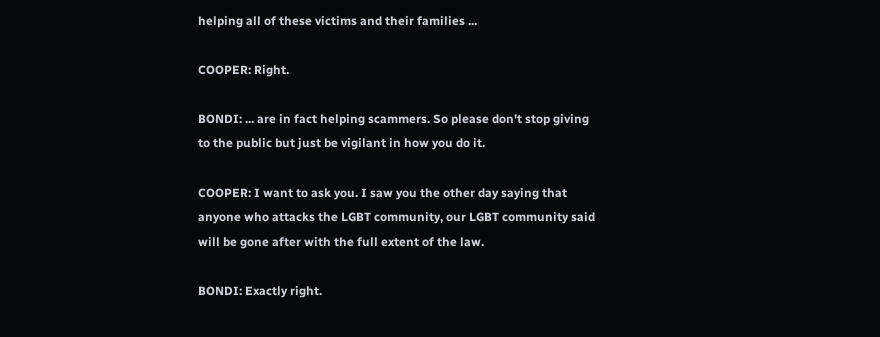helping all of these victims and their families ...

COOPER: Right.

BONDI: ... are in fact helping scammers. So please don't stop giving to the public but just be vigilant in how you do it.

COOPER: I want to ask you. I saw you the other day saying that anyone who attacks the LGBT community, our LGBT community said will be gone after with the full extent of the law.

BONDI: Exactly right.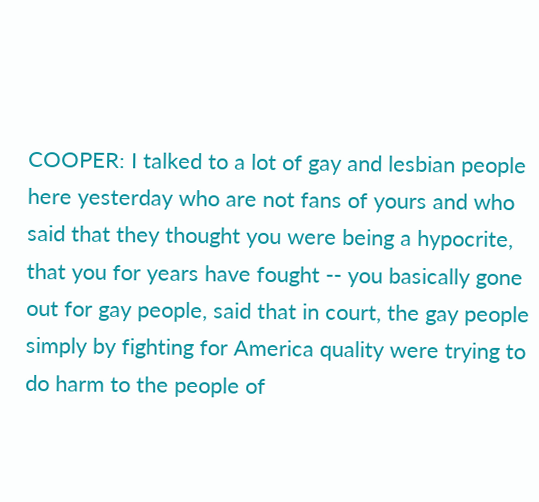COOPER: I talked to a lot of gay and lesbian people here yesterday who are not fans of yours and who said that they thought you were being a hypocrite, that you for years have fought -- you basically gone out for gay people, said that in court, the gay people simply by fighting for America quality were trying to do harm to the people of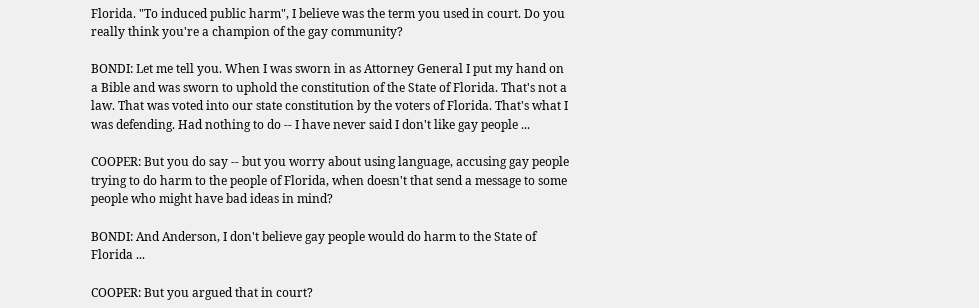Florida. "To induced public harm", I believe was the term you used in court. Do you really think you're a champion of the gay community?

BONDI: Let me tell you. When I was sworn in as Attorney General I put my hand on a Bible and was sworn to uphold the constitution of the State of Florida. That's not a law. That was voted into our state constitution by the voters of Florida. That's what I was defending. Had nothing to do -- I have never said I don't like gay people ...

COOPER: But you do say -- but you worry about using language, accusing gay people trying to do harm to the people of Florida, when doesn't that send a message to some people who might have bad ideas in mind?

BONDI: And Anderson, I don't believe gay people would do harm to the State of Florida ...

COOPER: But you argued that in court?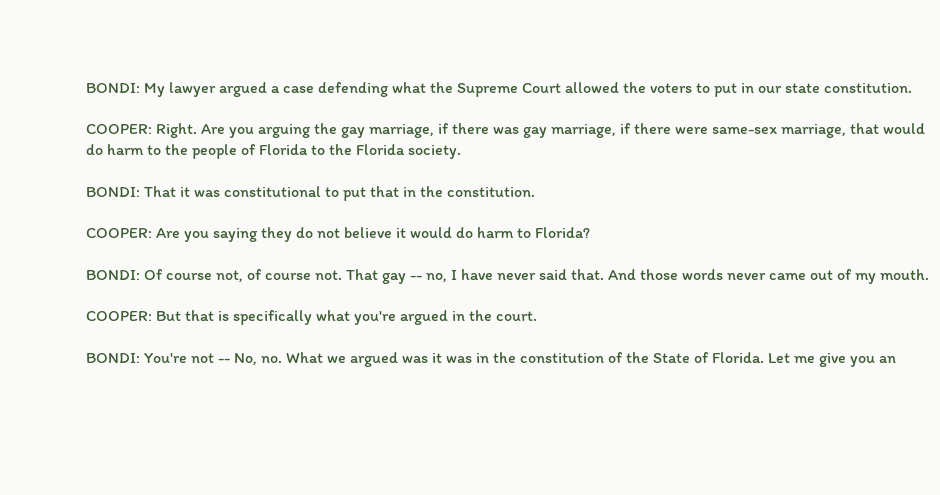BONDI: My lawyer argued a case defending what the Supreme Court allowed the voters to put in our state constitution.

COOPER: Right. Are you arguing the gay marriage, if there was gay marriage, if there were same-sex marriage, that would do harm to the people of Florida to the Florida society.

BONDI: That it was constitutional to put that in the constitution.

COOPER: Are you saying they do not believe it would do harm to Florida?

BONDI: Of course not, of course not. That gay -- no, I have never said that. And those words never came out of my mouth.

COOPER: But that is specifically what you're argued in the court.

BONDI: You're not -- No, no. What we argued was it was in the constitution of the State of Florida. Let me give you an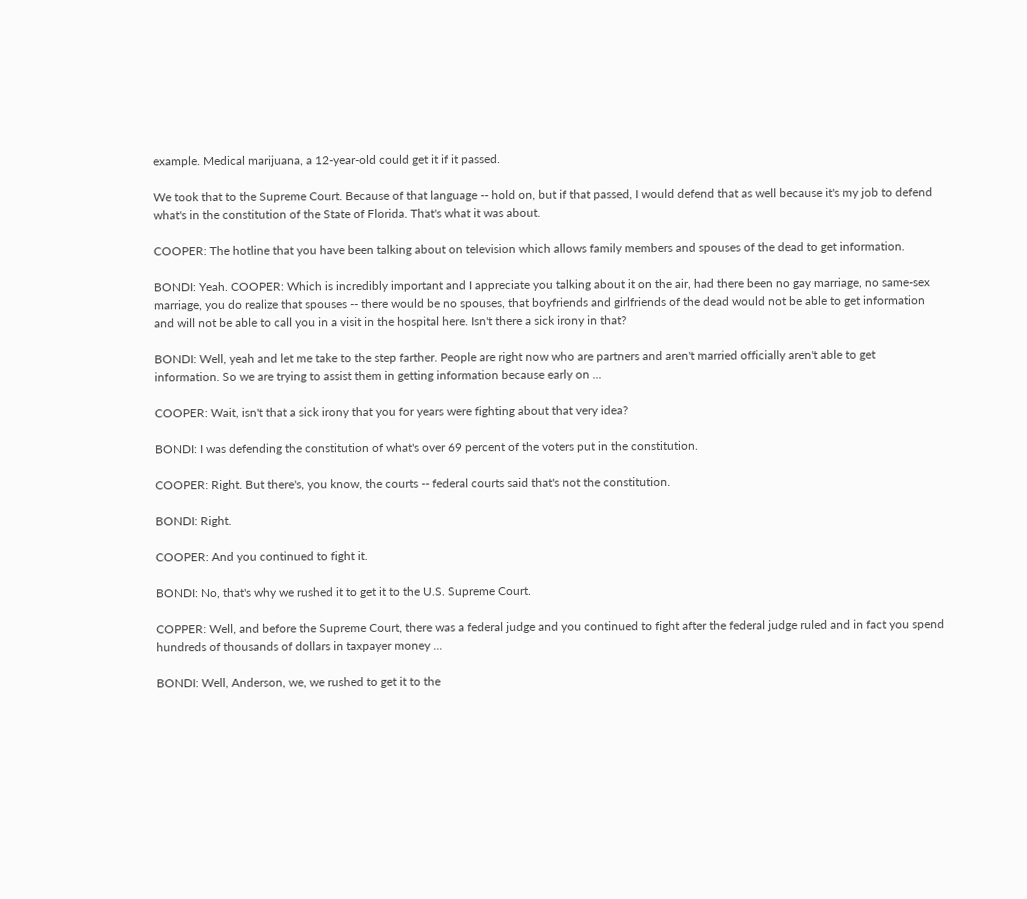example. Medical marijuana, a 12-year-old could get it if it passed.

We took that to the Supreme Court. Because of that language -- hold on, but if that passed, I would defend that as well because it's my job to defend what's in the constitution of the State of Florida. That's what it was about.

COOPER: The hotline that you have been talking about on television which allows family members and spouses of the dead to get information.

BONDI: Yeah. COOPER: Which is incredibly important and I appreciate you talking about it on the air, had there been no gay marriage, no same-sex marriage, you do realize that spouses -- there would be no spouses, that boyfriends and girlfriends of the dead would not be able to get information and will not be able to call you in a visit in the hospital here. Isn't there a sick irony in that?

BONDI: Well, yeah and let me take to the step farther. People are right now who are partners and aren't married officially aren't able to get information. So we are trying to assist them in getting information because early on ...

COOPER: Wait, isn't that a sick irony that you for years were fighting about that very idea?

BONDI: I was defending the constitution of what's over 69 percent of the voters put in the constitution.

COOPER: Right. But there's, you know, the courts -- federal courts said that's not the constitution.

BONDI: Right.

COOPER: And you continued to fight it.

BONDI: No, that's why we rushed it to get it to the U.S. Supreme Court.

COPPER: Well, and before the Supreme Court, there was a federal judge and you continued to fight after the federal judge ruled and in fact you spend hundreds of thousands of dollars in taxpayer money ...

BONDI: Well, Anderson, we, we rushed to get it to the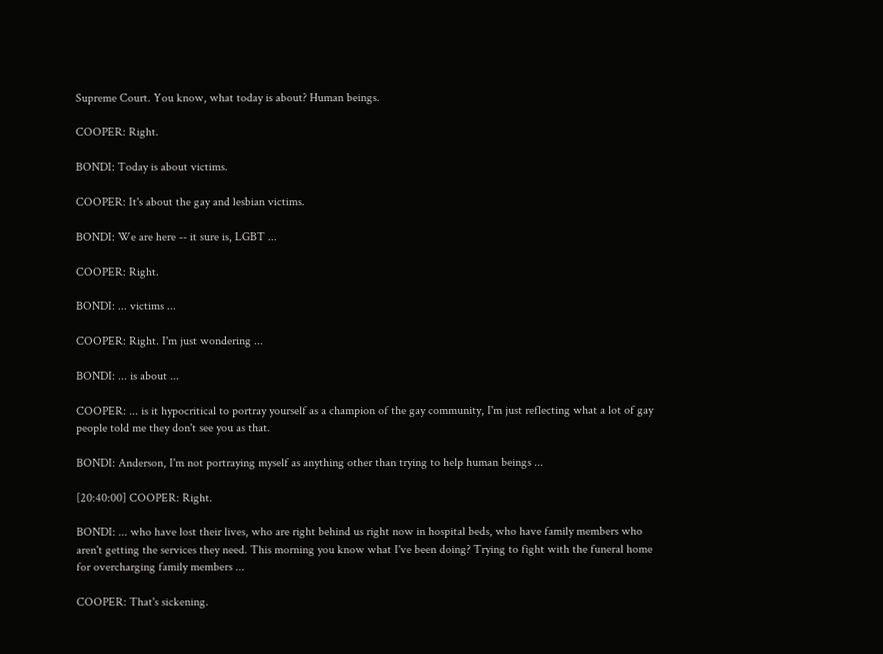Supreme Court. You know, what today is about? Human beings.

COOPER: Right.

BONDI: Today is about victims.

COOPER: It's about the gay and lesbian victims.

BONDI: We are here -- it sure is, LGBT ...

COOPER: Right.

BONDI: ... victims ...

COOPER: Right. I'm just wondering ...

BONDI: ... is about ...

COOPER: ... is it hypocritical to portray yourself as a champion of the gay community, I'm just reflecting what a lot of gay people told me they don't see you as that.

BONDI: Anderson, I'm not portraying myself as anything other than trying to help human beings ...

[20:40:00] COOPER: Right.

BONDI: ... who have lost their lives, who are right behind us right now in hospital beds, who have family members who aren't getting the services they need. This morning you know what I've been doing? Trying to fight with the funeral home for overcharging family members ...

COOPER: That's sickening.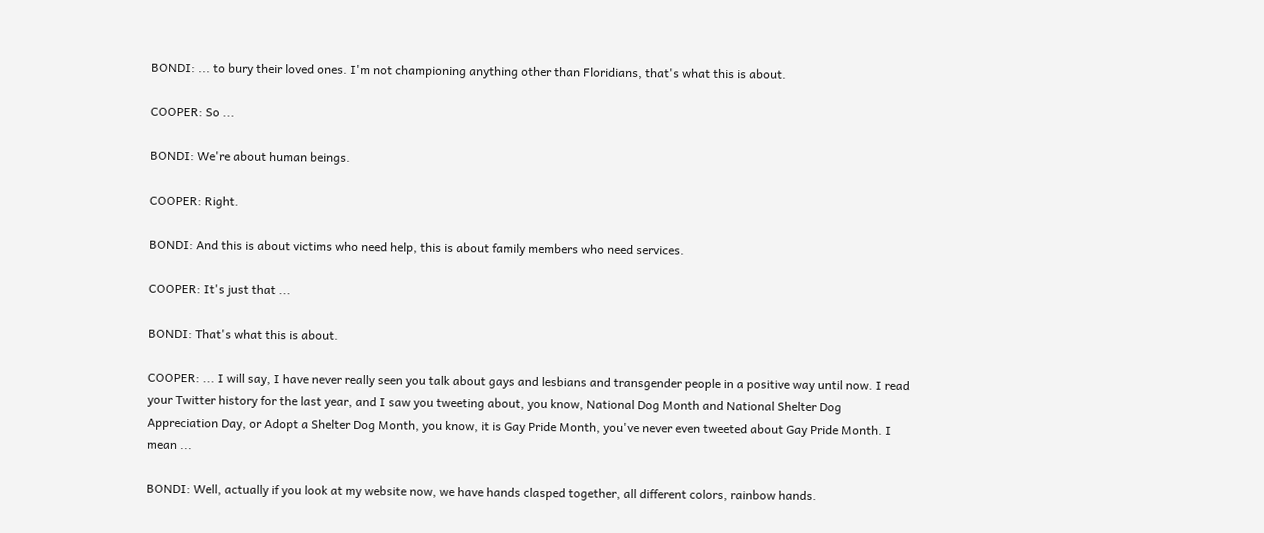BONDI: ... to bury their loved ones. I'm not championing anything other than Floridians, that's what this is about.

COOPER: So ...

BONDI: We're about human beings.

COOPER: Right.

BONDI: And this is about victims who need help, this is about family members who need services.

COOPER: It's just that ...

BONDI: That's what this is about.

COOPER: ... I will say, I have never really seen you talk about gays and lesbians and transgender people in a positive way until now. I read your Twitter history for the last year, and I saw you tweeting about, you know, National Dog Month and National Shelter Dog Appreciation Day, or Adopt a Shelter Dog Month, you know, it is Gay Pride Month, you've never even tweeted about Gay Pride Month. I mean ...

BONDI: Well, actually if you look at my website now, we have hands clasped together, all different colors, rainbow hands.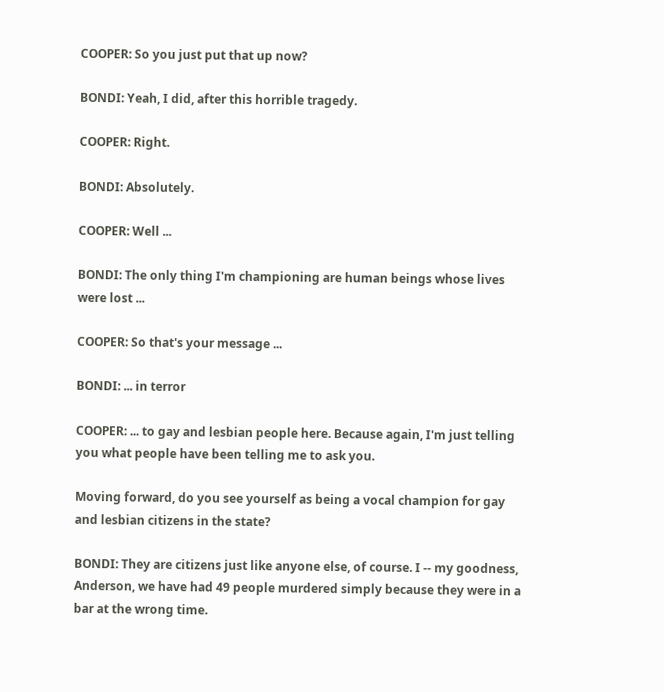COOPER: So you just put that up now?

BONDI: Yeah, I did, after this horrible tragedy.

COOPER: Right.

BONDI: Absolutely.

COOPER: Well ...

BONDI: The only thing I'm championing are human beings whose lives were lost ...

COOPER: So that's your message ...

BONDI: ... in terror

COOPER: ... to gay and lesbian people here. Because again, I'm just telling you what people have been telling me to ask you.

Moving forward, do you see yourself as being a vocal champion for gay and lesbian citizens in the state?

BONDI: They are citizens just like anyone else, of course. I -- my goodness, Anderson, we have had 49 people murdered simply because they were in a bar at the wrong time.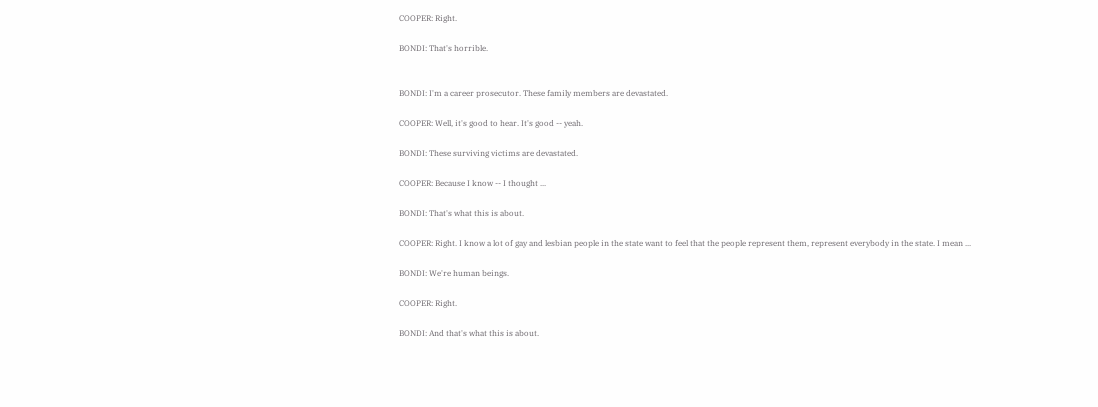COOPER: Right.

BONDI: That's horrible.


BONDI: I'm a career prosecutor. These family members are devastated.

COOPER: Well, it's good to hear. It's good -- yeah.

BONDI: These surviving victims are devastated.

COOPER: Because I know -- I thought ...

BONDI: That's what this is about.

COOPER: Right. I know a lot of gay and lesbian people in the state want to feel that the people represent them, represent everybody in the state. I mean ...

BONDI: We're human beings.

COOPER: Right.

BONDI: And that's what this is about.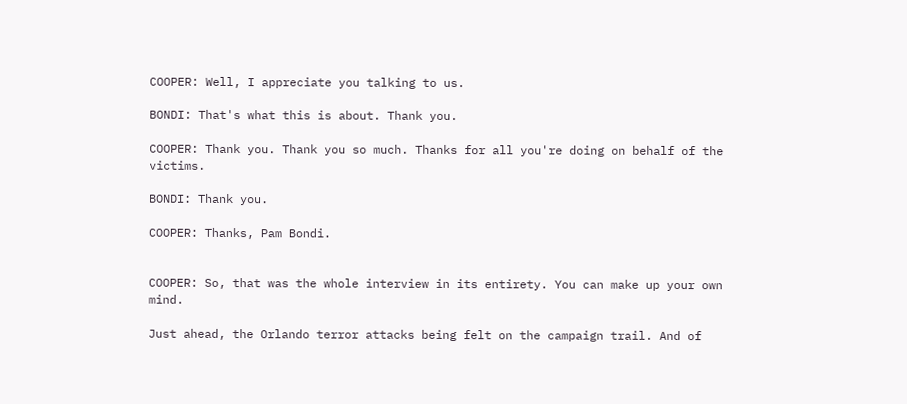COOPER: Well, I appreciate you talking to us.

BONDI: That's what this is about. Thank you.

COOPER: Thank you. Thank you so much. Thanks for all you're doing on behalf of the victims.

BONDI: Thank you.

COOPER: Thanks, Pam Bondi.


COOPER: So, that was the whole interview in its entirety. You can make up your own mind.

Just ahead, the Orlando terror attacks being felt on the campaign trail. And of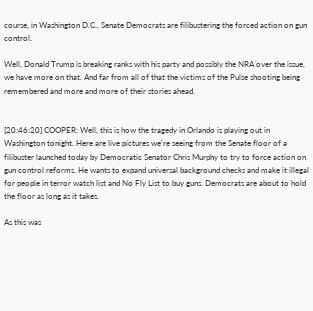course, in Washington D.C., Senate Democrats are filibustering the forced action on gun control.

Well, Donald Trump is breaking ranks with his party and possibly the NRA over the issue, we have more on that. And far from all of that the victims of the Pulse shooting being remembered and more and more of their stories ahead.


[20:46:20] COOPER: Well, this is how the tragedy in Orlando is playing out in Washington tonight. Here are live pictures we're seeing from the Senate floor of a filibuster launched today by Democratic Senator Chris Murphy to try to force action on gun control reforms. He wants to expand universal background checks and make it illegal for people in terror watch list and No Fly List to buy guns. Democrats are about to hold the floor as long as it takes.

As this was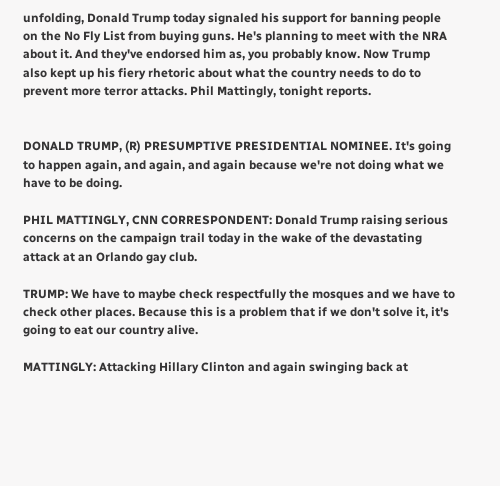unfolding, Donald Trump today signaled his support for banning people on the No Fly List from buying guns. He's planning to meet with the NRA about it. And they've endorsed him as, you probably know. Now Trump also kept up his fiery rhetoric about what the country needs to do to prevent more terror attacks. Phil Mattingly, tonight reports.


DONALD TRUMP, (R) PRESUMPTIVE PRESIDENTIAL NOMINEE. It's going to happen again, and again, and again because we're not doing what we have to be doing.

PHIL MATTINGLY, CNN CORRESPONDENT: Donald Trump raising serious concerns on the campaign trail today in the wake of the devastating attack at an Orlando gay club.

TRUMP: We have to maybe check respectfully the mosques and we have to check other places. Because this is a problem that if we don't solve it, it's going to eat our country alive.

MATTINGLY: Attacking Hillary Clinton and again swinging back at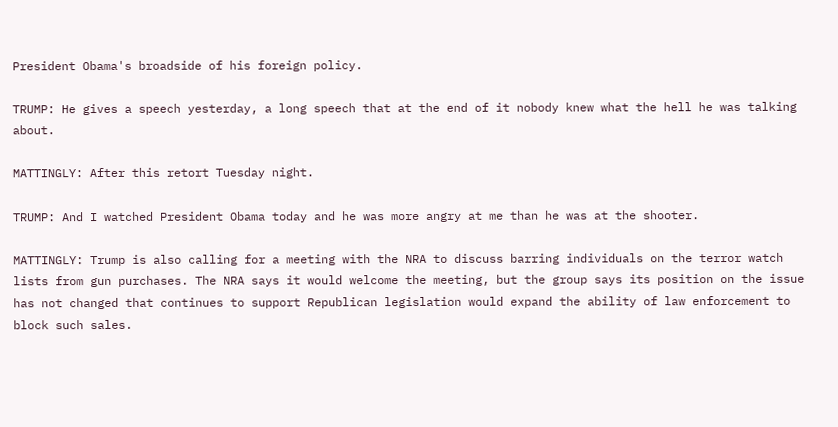President Obama's broadside of his foreign policy.

TRUMP: He gives a speech yesterday, a long speech that at the end of it nobody knew what the hell he was talking about.

MATTINGLY: After this retort Tuesday night.

TRUMP: And I watched President Obama today and he was more angry at me than he was at the shooter.

MATTINGLY: Trump is also calling for a meeting with the NRA to discuss barring individuals on the terror watch lists from gun purchases. The NRA says it would welcome the meeting, but the group says its position on the issue has not changed that continues to support Republican legislation would expand the ability of law enforcement to block such sales.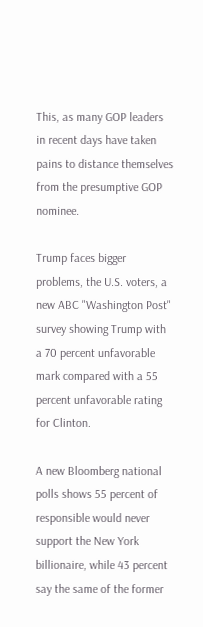This, as many GOP leaders in recent days have taken pains to distance themselves from the presumptive GOP nominee.

Trump faces bigger problems, the U.S. voters, a new ABC "Washington Post" survey showing Trump with a 70 percent unfavorable mark compared with a 55 percent unfavorable rating for Clinton.

A new Bloomberg national polls shows 55 percent of responsible would never support the New York billionaire, while 43 percent say the same of the former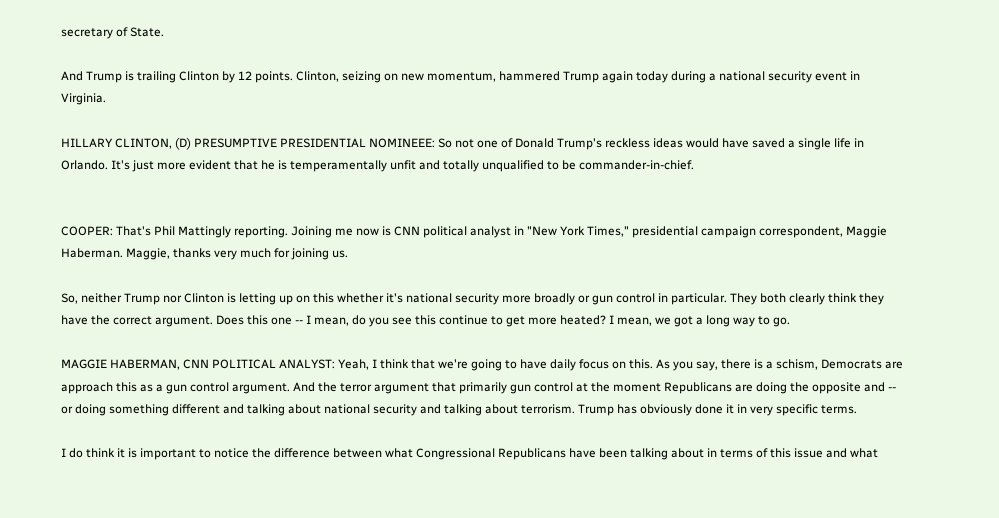secretary of State.

And Trump is trailing Clinton by 12 points. Clinton, seizing on new momentum, hammered Trump again today during a national security event in Virginia.

HILLARY CLINTON, (D) PRESUMPTIVE PRESIDENTIAL NOMINEEE: So not one of Donald Trump's reckless ideas would have saved a single life in Orlando. It's just more evident that he is temperamentally unfit and totally unqualified to be commander-in-chief.


COOPER: That's Phil Mattingly reporting. Joining me now is CNN political analyst in "New York Times," presidential campaign correspondent, Maggie Haberman. Maggie, thanks very much for joining us.

So, neither Trump nor Clinton is letting up on this whether it's national security more broadly or gun control in particular. They both clearly think they have the correct argument. Does this one -- I mean, do you see this continue to get more heated? I mean, we got a long way to go.

MAGGIE HABERMAN, CNN POLITICAL ANALYST: Yeah, I think that we're going to have daily focus on this. As you say, there is a schism, Democrats are approach this as a gun control argument. And the terror argument that primarily gun control at the moment Republicans are doing the opposite and -- or doing something different and talking about national security and talking about terrorism. Trump has obviously done it in very specific terms.

I do think it is important to notice the difference between what Congressional Republicans have been talking about in terms of this issue and what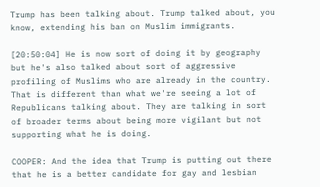Trump has been talking about. Trump talked about, you know, extending his ban on Muslim immigrants.

[20:50:04] He is now sort of doing it by geography but he's also talked about sort of aggressive profiling of Muslims who are already in the country. That is different than what we're seeing a lot of Republicans talking about. They are talking in sort of broader terms about being more vigilant but not supporting what he is doing.

COOPER: And the idea that Trump is putting out there that he is a better candidate for gay and lesbian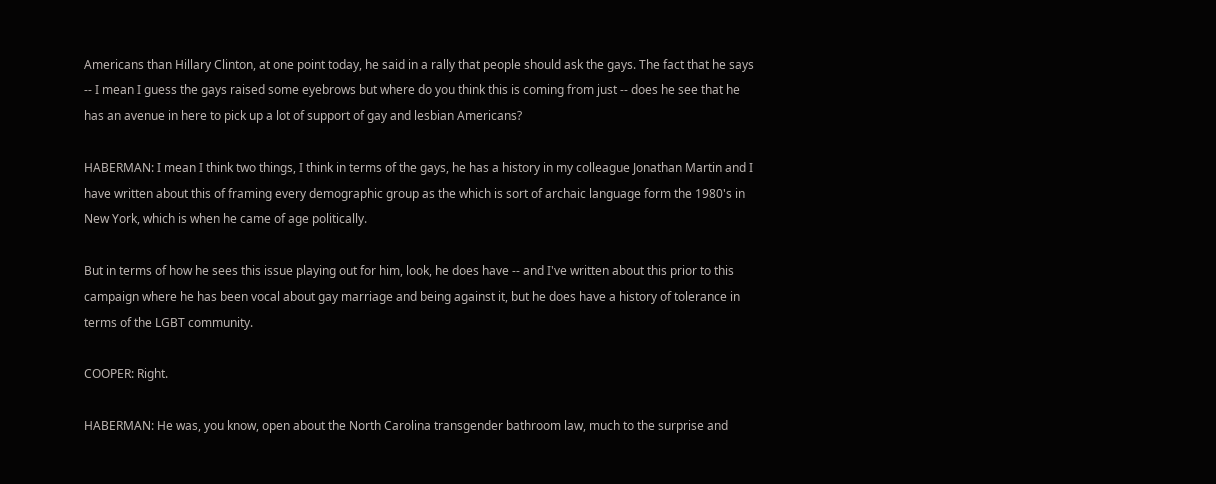Americans than Hillary Clinton, at one point today, he said in a rally that people should ask the gays. The fact that he says -- I mean I guess the gays raised some eyebrows but where do you think this is coming from just -- does he see that he has an avenue in here to pick up a lot of support of gay and lesbian Americans?

HABERMAN: I mean I think two things, I think in terms of the gays, he has a history in my colleague Jonathan Martin and I have written about this of framing every demographic group as the which is sort of archaic language form the 1980's in New York, which is when he came of age politically.

But in terms of how he sees this issue playing out for him, look, he does have -- and I've written about this prior to this campaign where he has been vocal about gay marriage and being against it, but he does have a history of tolerance in terms of the LGBT community.

COOPER: Right.

HABERMAN: He was, you know, open about the North Carolina transgender bathroom law, much to the surprise and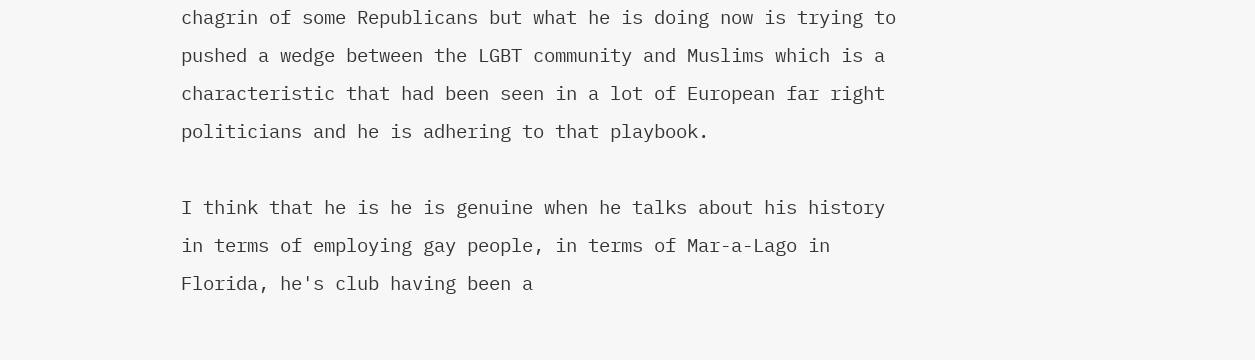chagrin of some Republicans but what he is doing now is trying to pushed a wedge between the LGBT community and Muslims which is a characteristic that had been seen in a lot of European far right politicians and he is adhering to that playbook.

I think that he is he is genuine when he talks about his history in terms of employing gay people, in terms of Mar-a-Lago in Florida, he's club having been a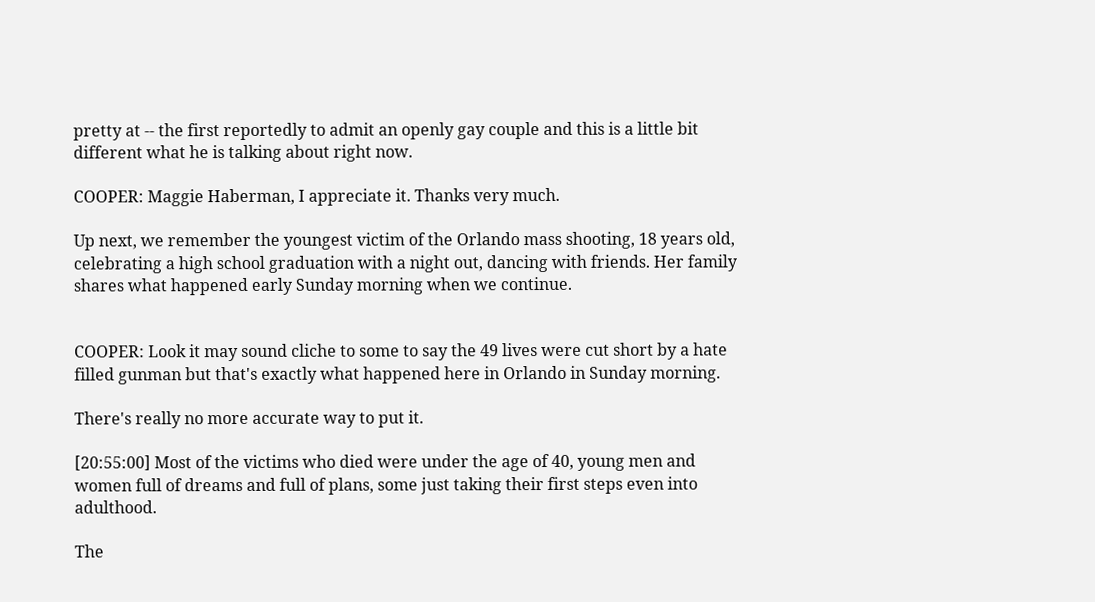pretty at -- the first reportedly to admit an openly gay couple and this is a little bit different what he is talking about right now.

COOPER: Maggie Haberman, I appreciate it. Thanks very much.

Up next, we remember the youngest victim of the Orlando mass shooting, 18 years old, celebrating a high school graduation with a night out, dancing with friends. Her family shares what happened early Sunday morning when we continue.


COOPER: Look it may sound cliche to some to say the 49 lives were cut short by a hate filled gunman but that's exactly what happened here in Orlando in Sunday morning.

There's really no more accurate way to put it.

[20:55:00] Most of the victims who died were under the age of 40, young men and women full of dreams and full of plans, some just taking their first steps even into adulthood.

The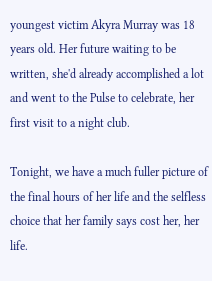youngest victim Akyra Murray was 18 years old. Her future waiting to be written, she'd already accomplished a lot and went to the Pulse to celebrate, her first visit to a night club.

Tonight, we have a much fuller picture of the final hours of her life and the selfless choice that her family says cost her, her life.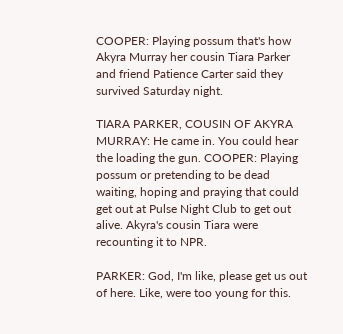COOPER: Playing possum that's how Akyra Murray her cousin Tiara Parker and friend Patience Carter said they survived Saturday night.

TIARA PARKER, COUSIN OF AKYRA MURRAY: He came in. You could hear the loading the gun. COOPER: Playing possum or pretending to be dead waiting, hoping and praying that could get out at Pulse Night Club to get out alive. Akyra's cousin Tiara were recounting it to NPR.

PARKER: God, I'm like, please get us out of here. Like, were too young for this.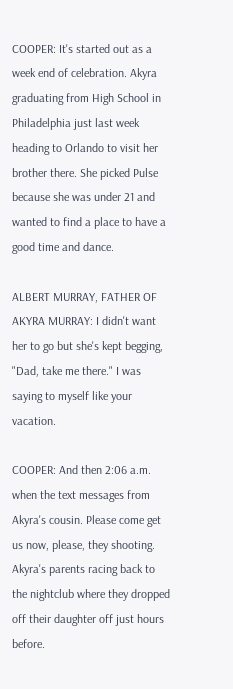COOPER: It's started out as a week end of celebration. Akyra graduating from High School in Philadelphia just last week heading to Orlando to visit her brother there. She picked Pulse because she was under 21 and wanted to find a place to have a good time and dance.

ALBERT MURRAY, FATHER OF AKYRA MURRAY: I didn't want her to go but she's kept begging, "Dad, take me there." I was saying to myself like your vacation.

COOPER: And then 2:06 a.m. when the text messages from Akyra's cousin. Please come get us now, please, they shooting. Akyra's parents racing back to the nightclub where they dropped off their daughter off just hours before.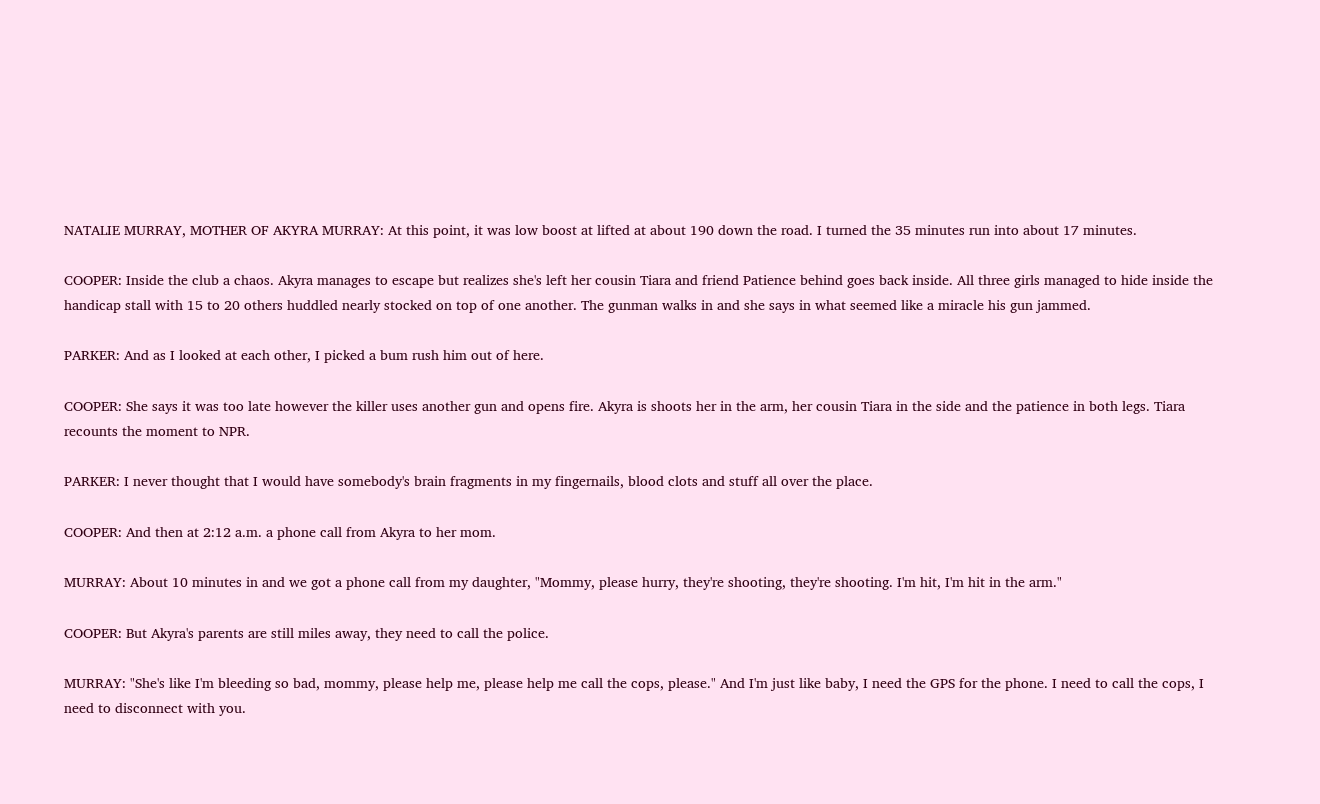NATALIE MURRAY, MOTHER OF AKYRA MURRAY: At this point, it was low boost at lifted at about 190 down the road. I turned the 35 minutes run into about 17 minutes.

COOPER: Inside the club a chaos. Akyra manages to escape but realizes she's left her cousin Tiara and friend Patience behind goes back inside. All three girls managed to hide inside the handicap stall with 15 to 20 others huddled nearly stocked on top of one another. The gunman walks in and she says in what seemed like a miracle his gun jammed.

PARKER: And as I looked at each other, I picked a bum rush him out of here.

COOPER: She says it was too late however the killer uses another gun and opens fire. Akyra is shoots her in the arm, her cousin Tiara in the side and the patience in both legs. Tiara recounts the moment to NPR.

PARKER: I never thought that I would have somebody's brain fragments in my fingernails, blood clots and stuff all over the place.

COOPER: And then at 2:12 a.m. a phone call from Akyra to her mom.

MURRAY: About 10 minutes in and we got a phone call from my daughter, "Mommy, please hurry, they're shooting, they're shooting. I'm hit, I'm hit in the arm."

COOPER: But Akyra's parents are still miles away, they need to call the police.

MURRAY: "She's like I'm bleeding so bad, mommy, please help me, please help me call the cops, please." And I'm just like baby, I need the GPS for the phone. I need to call the cops, I need to disconnect with you.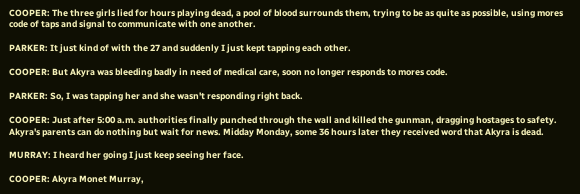COOPER: The three girls lied for hours playing dead, a pool of blood surrounds them, trying to be as quite as possible, using mores code of taps and signal to communicate with one another.

PARKER: It just kind of with the 27 and suddenly I just kept tapping each other.

COOPER: But Akyra was bleeding badly in need of medical care, soon no longer responds to mores code.

PARKER: So, I was tapping her and she wasn't responding right back.

COOPER: Just after 5:00 a.m. authorities finally punched through the wall and killed the gunman, dragging hostages to safety. Akyra's parents can do nothing but wait for news. Midday Monday, some 36 hours later they received word that Akyra is dead.

MURRAY: I heard her going I just keep seeing her face.

COOPER: Akyra Monet Murray,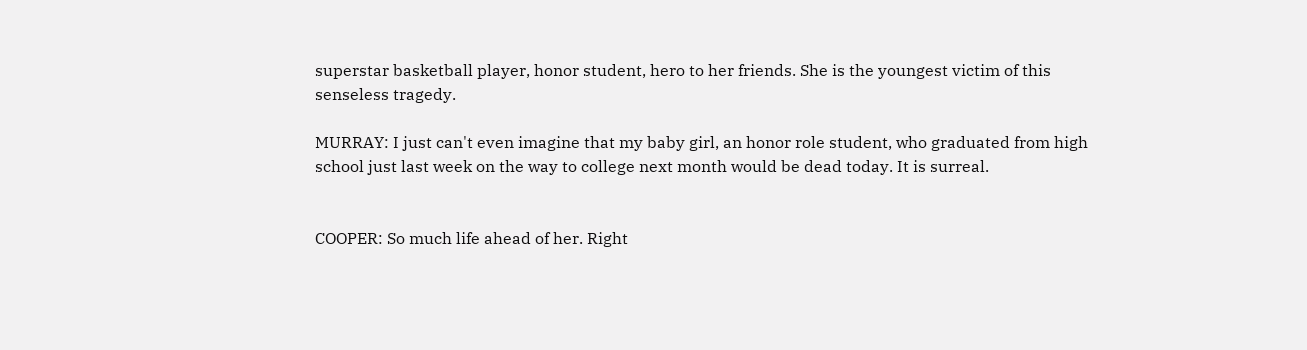superstar basketball player, honor student, hero to her friends. She is the youngest victim of this senseless tragedy.

MURRAY: I just can't even imagine that my baby girl, an honor role student, who graduated from high school just last week on the way to college next month would be dead today. It is surreal.


COOPER: So much life ahead of her. Right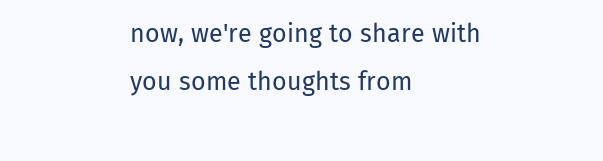now, we're going to share with you some thoughts from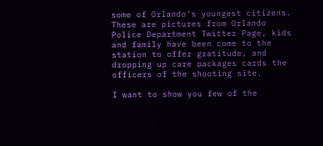some of Orlando's youngest citizens. These are pictures from Orlando Police Department Twitter Page, kids and family have been come to the station to offer gratitude, and dropping up care packages cards the officers of the shooting site.

I want to show you few of the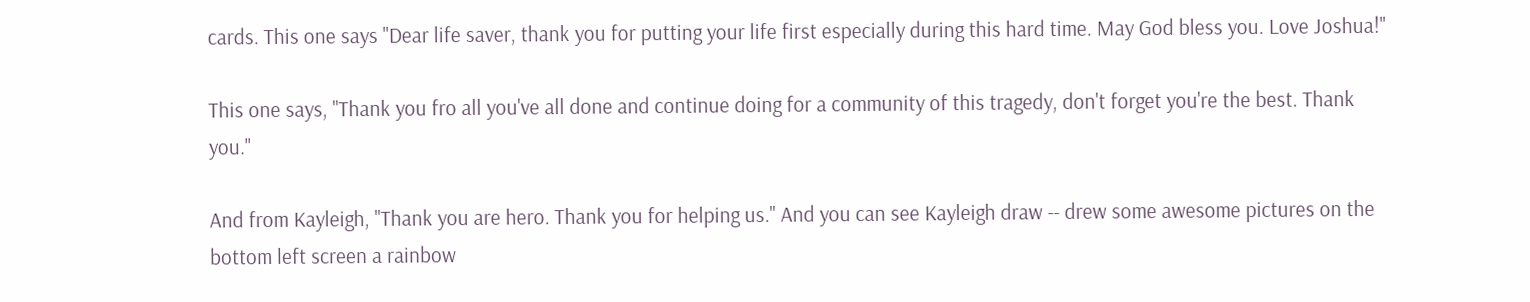cards. This one says "Dear life saver, thank you for putting your life first especially during this hard time. May God bless you. Love Joshua!"

This one says, "Thank you fro all you've all done and continue doing for a community of this tragedy, don't forget you're the best. Thank you."

And from Kayleigh, "Thank you are hero. Thank you for helping us." And you can see Kayleigh draw -- drew some awesome pictures on the bottom left screen a rainbow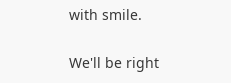with smile.

We'll be right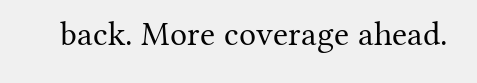back. More coverage ahead.